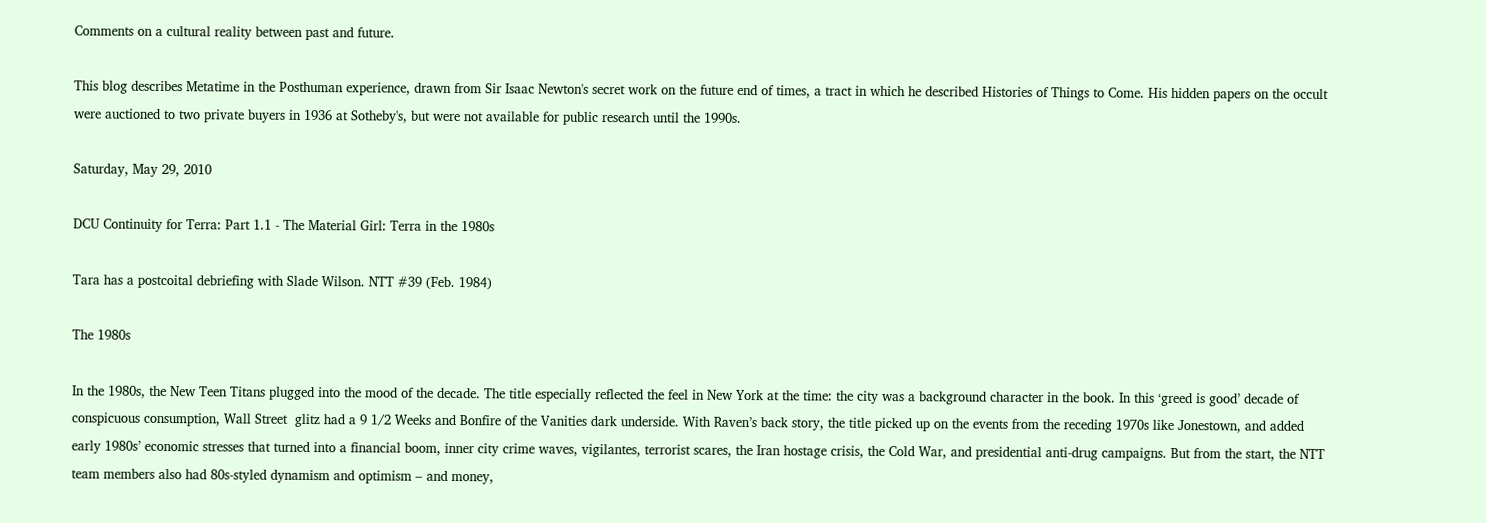Comments on a cultural reality between past and future.

This blog describes Metatime in the Posthuman experience, drawn from Sir Isaac Newton's secret work on the future end of times, a tract in which he described Histories of Things to Come. His hidden papers on the occult were auctioned to two private buyers in 1936 at Sotheby's, but were not available for public research until the 1990s.

Saturday, May 29, 2010

DCU Continuity for Terra: Part 1.1 - The Material Girl: Terra in the 1980s

Tara has a postcoital debriefing with Slade Wilson. NTT #39 (Feb. 1984)

The 1980s

In the 1980s, the New Teen Titans plugged into the mood of the decade. The title especially reflected the feel in New York at the time: the city was a background character in the book. In this ‘greed is good’ decade of conspicuous consumption, Wall Street  glitz had a 9 1/2 Weeks and Bonfire of the Vanities dark underside. With Raven’s back story, the title picked up on the events from the receding 1970s like Jonestown, and added early 1980s’ economic stresses that turned into a financial boom, inner city crime waves, vigilantes, terrorist scares, the Iran hostage crisis, the Cold War, and presidential anti-drug campaigns. But from the start, the NTT team members also had 80s-styled dynamism and optimism – and money,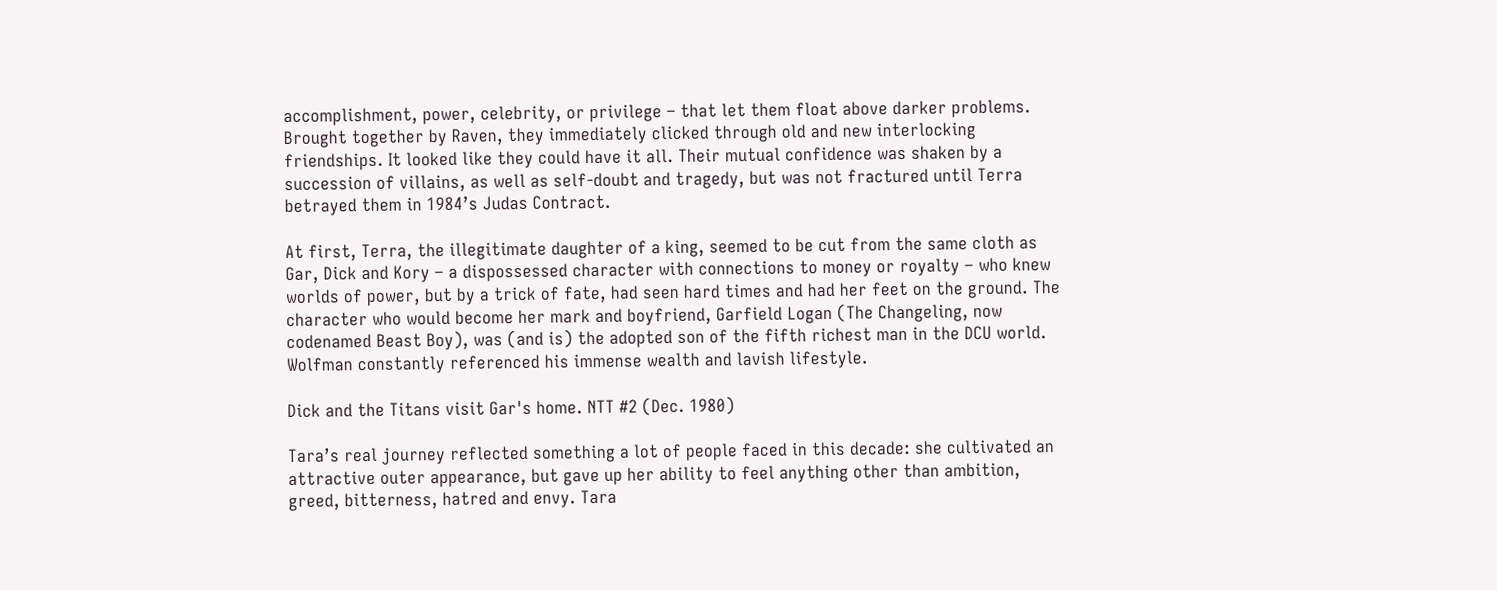accomplishment, power, celebrity, or privilege – that let them float above darker problems. Brought together by Raven, they immediately clicked through old and new interlocking friendships. It looked like they could have it all. Their mutual confidence was shaken by a succession of villains, as well as self-doubt and tragedy, but was not fractured until Terra betrayed them in 1984’s Judas Contract.

At first, Terra, the illegitimate daughter of a king, seemed to be cut from the same cloth as Gar, Dick and Kory – a dispossessed character with connections to money or royalty – who knew worlds of power, but by a trick of fate, had seen hard times and had her feet on the ground. The character who would become her mark and boyfriend, Garfield Logan (The Changeling, now codenamed Beast Boy), was (and is) the adopted son of the fifth richest man in the DCU world. Wolfman constantly referenced his immense wealth and lavish lifestyle.

Dick and the Titans visit Gar's home. NTT #2 (Dec. 1980)

Tara’s real journey reflected something a lot of people faced in this decade: she cultivated an attractive outer appearance, but gave up her ability to feel anything other than ambition, greed, bitterness, hatred and envy. Tara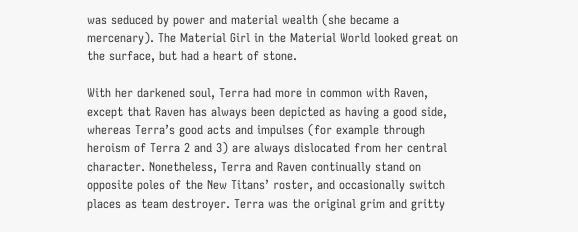was seduced by power and material wealth (she became a mercenary). The Material Girl in the Material World looked great on the surface, but had a heart of stone.

With her darkened soul, Terra had more in common with Raven, except that Raven has always been depicted as having a good side, whereas Terra’s good acts and impulses (for example through heroism of Terra 2 and 3) are always dislocated from her central character. Nonetheless, Terra and Raven continually stand on opposite poles of the New Titans’ roster, and occasionally switch places as team destroyer. Terra was the original grim and gritty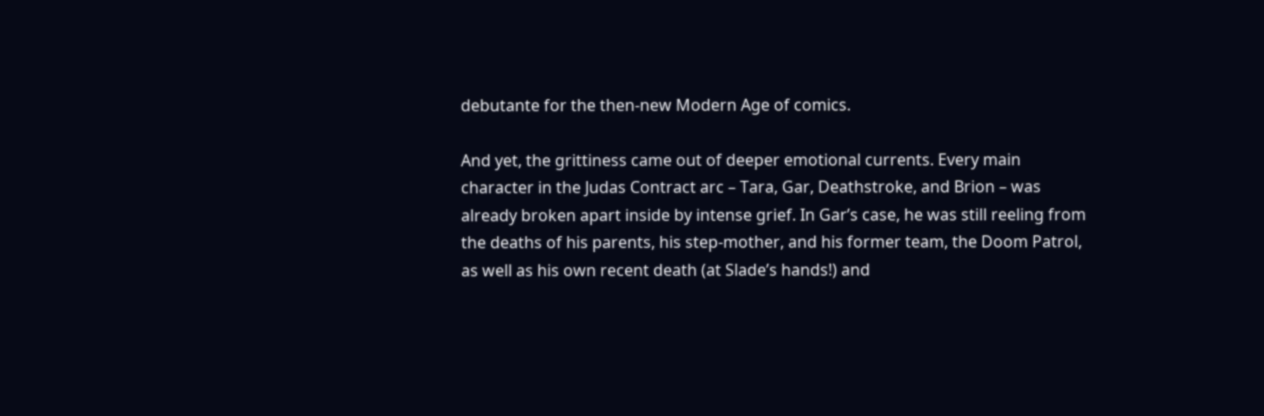debutante for the then-new Modern Age of comics.

And yet, the grittiness came out of deeper emotional currents. Every main character in the Judas Contract arc – Tara, Gar, Deathstroke, and Brion – was already broken apart inside by intense grief. In Gar’s case, he was still reeling from the deaths of his parents, his step-mother, and his former team, the Doom Patrol, as well as his own recent death (at Slade’s hands!) and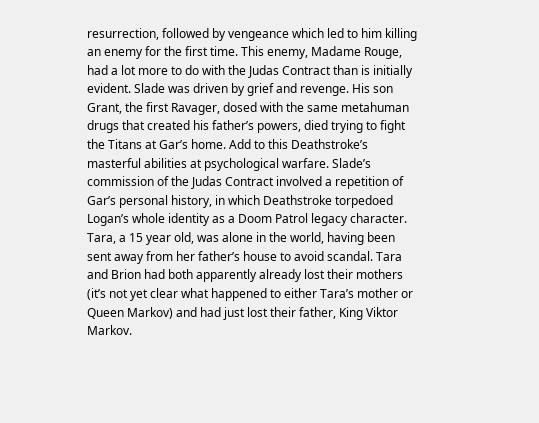resurrection, followed by vengeance which led to him killing an enemy for the first time. This enemy, Madame Rouge, had a lot more to do with the Judas Contract than is initially evident. Slade was driven by grief and revenge. His son Grant, the first Ravager, dosed with the same metahuman drugs that created his father’s powers, died trying to fight the Titans at Gar’s home. Add to this Deathstroke’s masterful abilities at psychological warfare. Slade’s commission of the Judas Contract involved a repetition of Gar’s personal history, in which Deathstroke torpedoed Logan’s whole identity as a Doom Patrol legacy character. Tara, a 15 year old, was alone in the world, having been sent away from her father’s house to avoid scandal. Tara and Brion had both apparently already lost their mothers (it’s not yet clear what happened to either Tara’s mother or Queen Markov) and had just lost their father, King Viktor Markov.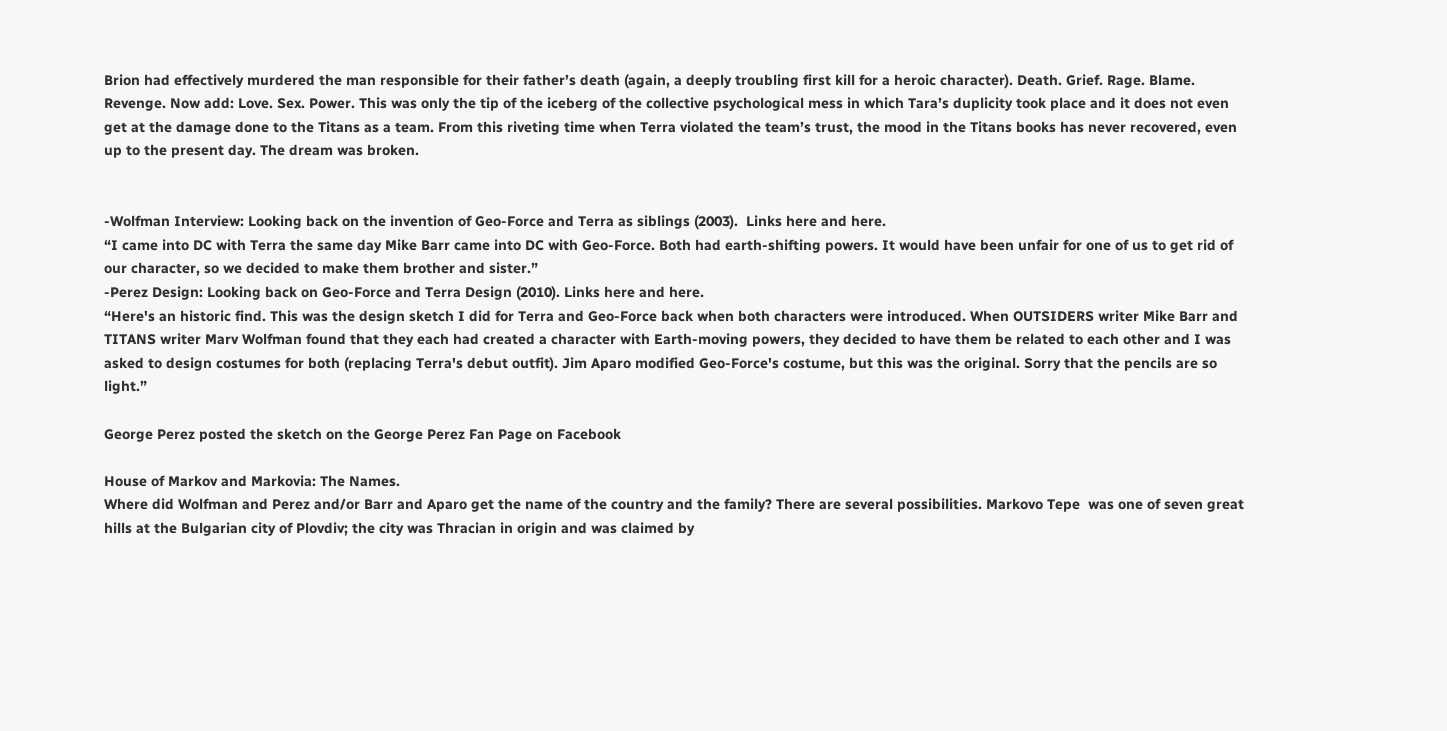Brion had effectively murdered the man responsible for their father’s death (again, a deeply troubling first kill for a heroic character). Death. Grief. Rage. Blame. Revenge. Now add: Love. Sex. Power. This was only the tip of the iceberg of the collective psychological mess in which Tara’s duplicity took place and it does not even get at the damage done to the Titans as a team. From this riveting time when Terra violated the team’s trust, the mood in the Titans books has never recovered, even up to the present day. The dream was broken.


-Wolfman Interview: Looking back on the invention of Geo-Force and Terra as siblings (2003).  Links here and here.
“I came into DC with Terra the same day Mike Barr came into DC with Geo-Force. Both had earth-shifting powers. It would have been unfair for one of us to get rid of our character, so we decided to make them brother and sister.”
-Perez Design: Looking back on Geo-Force and Terra Design (2010). Links here and here.
“Here's an historic find. This was the design sketch I did for Terra and Geo-Force back when both characters were introduced. When OUTSIDERS writer Mike Barr and TITANS writer Marv Wolfman found that they each had created a character with Earth-moving powers, they decided to have them be related to each other and I was asked to design costumes for both (replacing Terra's debut outfit). Jim Aparo modified Geo-Force's costume, but this was the original. Sorry that the pencils are so light.”

George Perez posted the sketch on the George Perez Fan Page on Facebook

House of Markov and Markovia: The Names.
Where did Wolfman and Perez and/or Barr and Aparo get the name of the country and the family? There are several possibilities. Markovo Tepe  was one of seven great hills at the Bulgarian city of Plovdiv; the city was Thracian in origin and was claimed by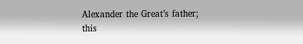Alexander the Great’s father; this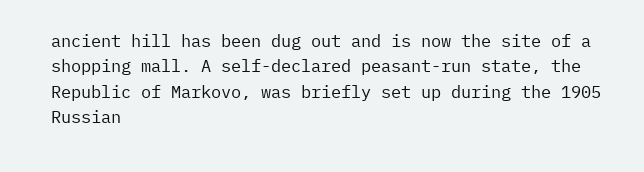ancient hill has been dug out and is now the site of a shopping mall. A self-declared peasant-run state, the Republic of Markovo, was briefly set up during the 1905 Russian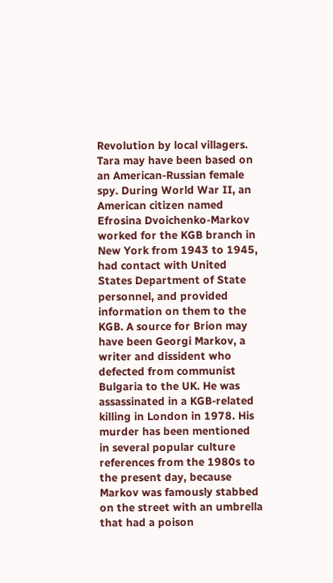Revolution by local villagers. Tara may have been based on an American-Russian female spy. During World War II, an American citizen named Efrosina Dvoichenko-Markov worked for the KGB branch in New York from 1943 to 1945, had contact with United States Department of State personnel, and provided information on them to the KGB. A source for Brion may have been Georgi Markov, a writer and dissident who defected from communist Bulgaria to the UK. He was assassinated in a KGB-related killing in London in 1978. His murder has been mentioned in several popular culture references from the 1980s to the present day, because Markov was famously stabbed on the street with an umbrella that had a poison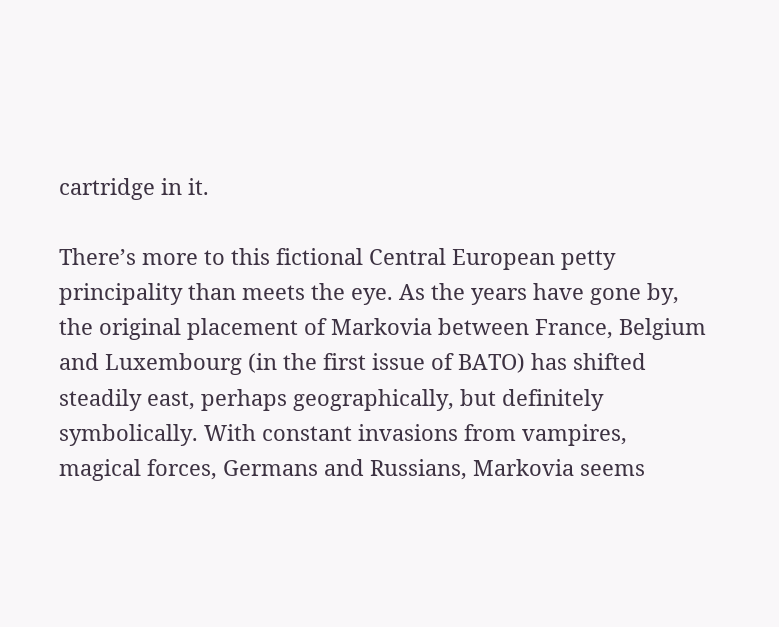cartridge in it.

There’s more to this fictional Central European petty principality than meets the eye. As the years have gone by, the original placement of Markovia between France, Belgium and Luxembourg (in the first issue of BATO) has shifted steadily east, perhaps geographically, but definitely symbolically. With constant invasions from vampires, magical forces, Germans and Russians, Markovia seems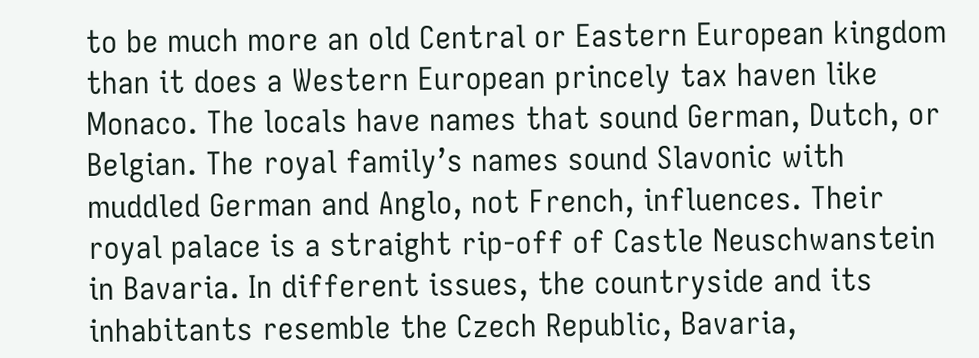to be much more an old Central or Eastern European kingdom than it does a Western European princely tax haven like Monaco. The locals have names that sound German, Dutch, or Belgian. The royal family’s names sound Slavonic with muddled German and Anglo, not French, influences. Their royal palace is a straight rip-off of Castle Neuschwanstein in Bavaria. In different issues, the countryside and its inhabitants resemble the Czech Republic, Bavaria,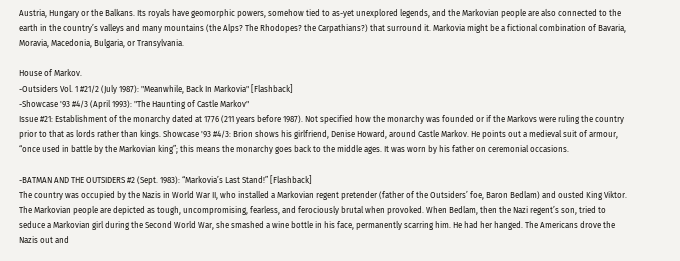Austria, Hungary or the Balkans. Its royals have geomorphic powers, somehow tied to as-yet unexplored legends, and the Markovian people are also connected to the earth in the country’s valleys and many mountains (the Alps? The Rhodopes? the Carpathians?) that surround it. Markovia might be a fictional combination of Bavaria, Moravia, Macedonia, Bulgaria, or Transylvania.

House of Markov.
-Outsiders Vol. 1 #21/2 (July 1987): "Meanwhile, Back In Markovia" [Flashback]
-Showcase '93 #4/3 (April 1993): "The Haunting of Castle Markov"
Issue #21: Establishment of the monarchy dated at 1776 (211 years before 1987). Not specified how the monarchy was founded or if the Markovs were ruling the country prior to that as lords rather than kings. Showcase '93 #4/3: Brion shows his girlfriend, Denise Howard, around Castle Markov. He points out a medieval suit of armour, “once used in battle by the Markovian king”; this means the monarchy goes back to the middle ages. It was worn by his father on ceremonial occasions.

-BATMAN AND THE OUTSIDERS #2 (Sept. 1983): “Markovia’s Last Stand!” [Flashback]
The country was occupied by the Nazis in World War II, who installed a Markovian regent pretender (father of the Outsiders’ foe, Baron Bedlam) and ousted King Viktor. The Markovian people are depicted as tough, uncompromising, fearless, and ferociously brutal when provoked. When Bedlam, then the Nazi regent’s son, tried to seduce a Markovian girl during the Second World War, she smashed a wine bottle in his face, permanently scarring him. He had her hanged. The Americans drove the Nazis out and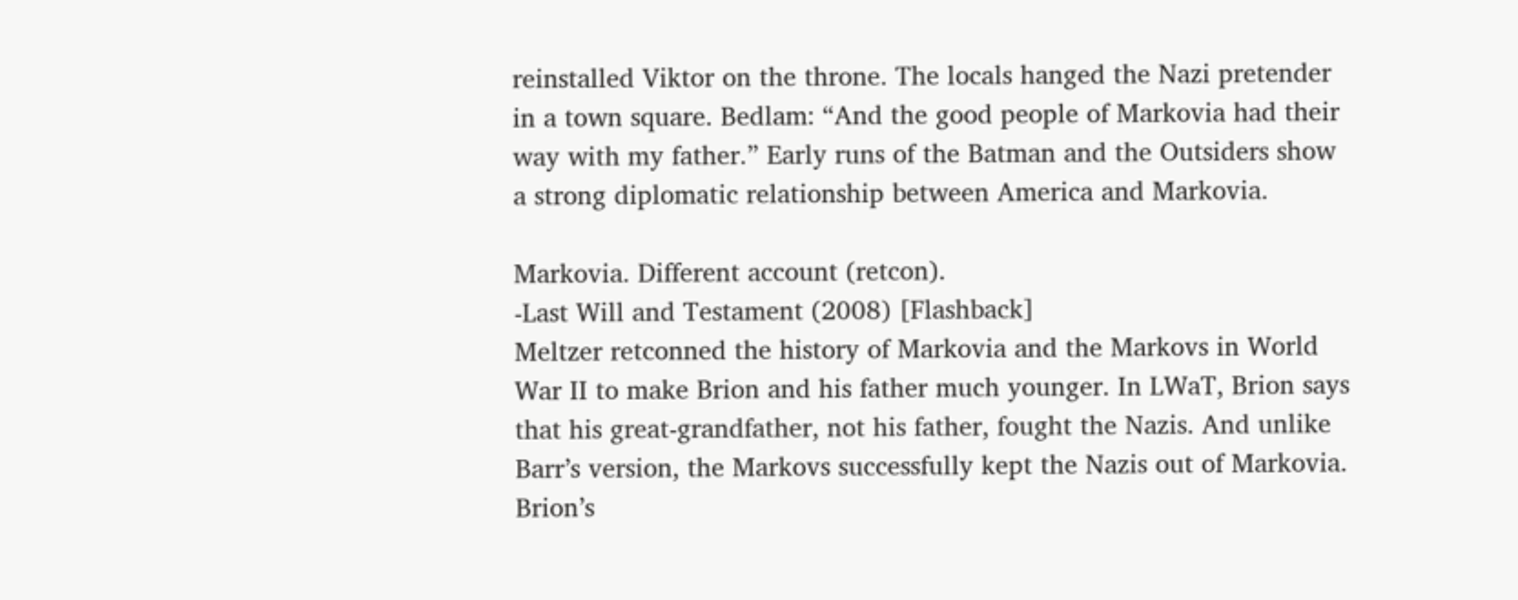reinstalled Viktor on the throne. The locals hanged the Nazi pretender in a town square. Bedlam: “And the good people of Markovia had their way with my father.” Early runs of the Batman and the Outsiders show a strong diplomatic relationship between America and Markovia.

Markovia. Different account (retcon).
-Last Will and Testament (2008) [Flashback]
Meltzer retconned the history of Markovia and the Markovs in World War II to make Brion and his father much younger. In LWaT, Brion says that his great-grandfather, not his father, fought the Nazis. And unlike Barr’s version, the Markovs successfully kept the Nazis out of Markovia. Brion’s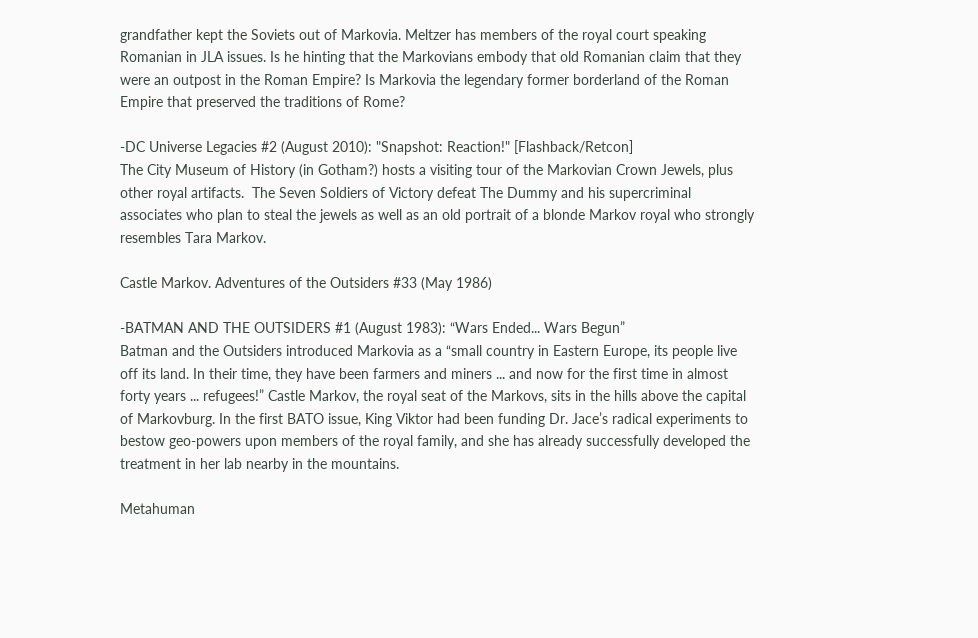grandfather kept the Soviets out of Markovia. Meltzer has members of the royal court speaking Romanian in JLA issues. Is he hinting that the Markovians embody that old Romanian claim that they were an outpost in the Roman Empire? Is Markovia the legendary former borderland of the Roman Empire that preserved the traditions of Rome?

-DC Universe Legacies #2 (August 2010): "Snapshot: Reaction!" [Flashback/Retcon]
The City Museum of History (in Gotham?) hosts a visiting tour of the Markovian Crown Jewels, plus other royal artifacts.  The Seven Soldiers of Victory defeat The Dummy and his supercriminal associates who plan to steal the jewels as well as an old portrait of a blonde Markov royal who strongly resembles Tara Markov.

Castle Markov. Adventures of the Outsiders #33 (May 1986)

-BATMAN AND THE OUTSIDERS #1 (August 1983): “Wars Ended... Wars Begun”
Batman and the Outsiders introduced Markovia as a “small country in Eastern Europe, its people live off its land. In their time, they have been farmers and miners ... and now for the first time in almost forty years ... refugees!” Castle Markov, the royal seat of the Markovs, sits in the hills above the capital of Markovburg. In the first BATO issue, King Viktor had been funding Dr. Jace’s radical experiments to bestow geo-powers upon members of the royal family, and she has already successfully developed the treatment in her lab nearby in the mountains.

Metahuman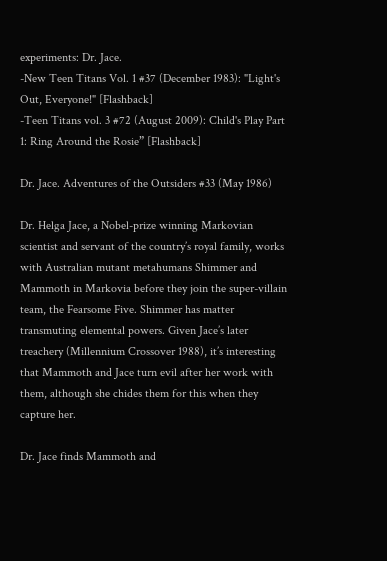experiments: Dr. Jace.
-New Teen Titans Vol. 1 #37 (December 1983): "Light's Out, Everyone!" [Flashback]
-Teen Titans vol. 3 #72 (August 2009): Child's Play Part 1: Ring Around the Rosie” [Flashback]

Dr. Jace. Adventures of the Outsiders #33 (May 1986)

Dr. Helga Jace, a Nobel-prize winning Markovian scientist and servant of the country’s royal family, works with Australian mutant metahumans Shimmer and Mammoth in Markovia before they join the super-villain team, the Fearsome Five. Shimmer has matter transmuting elemental powers. Given Jace’s later treachery (Millennium Crossover 1988), it’s interesting that Mammoth and Jace turn evil after her work with them, although she chides them for this when they capture her.

Dr. Jace finds Mammoth and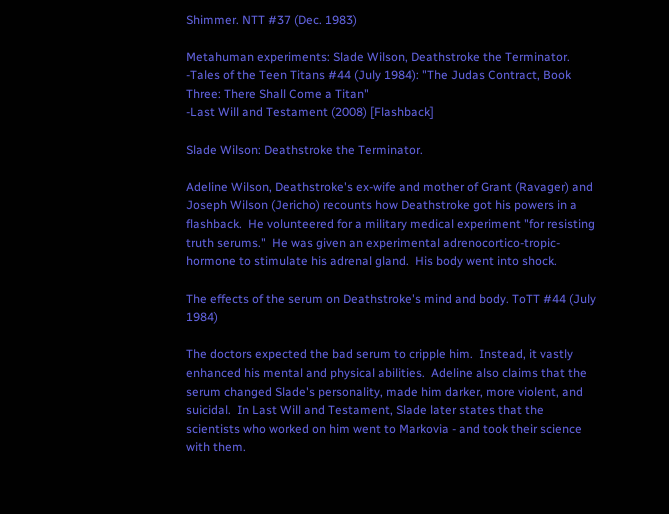Shimmer. NTT #37 (Dec. 1983)

Metahuman experiments: Slade Wilson, Deathstroke the Terminator.
-Tales of the Teen Titans #44 (July 1984): "The Judas Contract, Book Three: There Shall Come a Titan"
-Last Will and Testament (2008) [Flashback]

Slade Wilson: Deathstroke the Terminator.

Adeline Wilson, Deathstroke's ex-wife and mother of Grant (Ravager) and Joseph Wilson (Jericho) recounts how Deathstroke got his powers in a flashback.  He volunteered for a military medical experiment "for resisting truth serums."  He was given an experimental adrenocortico-tropic-hormone to stimulate his adrenal gland.  His body went into shock.

The effects of the serum on Deathstroke's mind and body. ToTT #44 (July 1984)

The doctors expected the bad serum to cripple him.  Instead, it vastly enhanced his mental and physical abilities.  Adeline also claims that the serum changed Slade's personality, made him darker, more violent, and suicidal.  In Last Will and Testament, Slade later states that the scientists who worked on him went to Markovia - and took their science with them.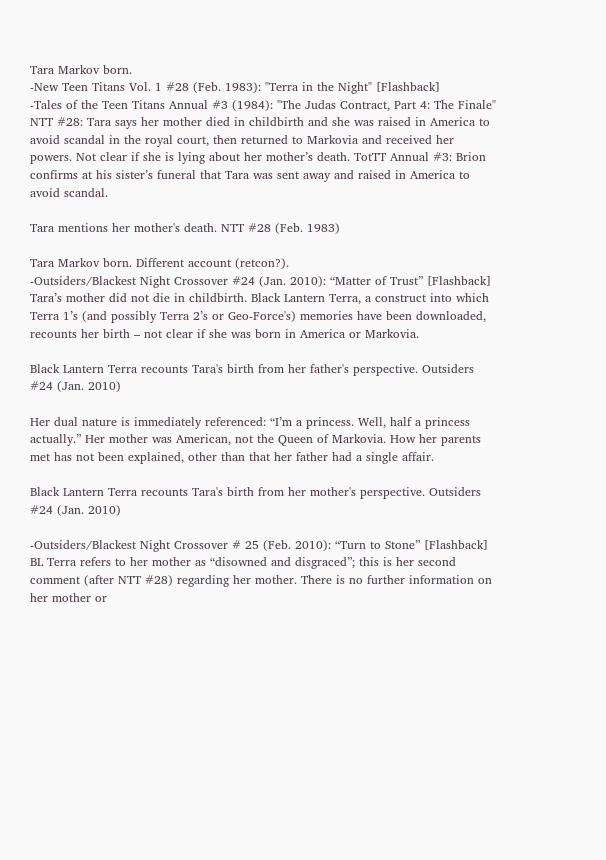Tara Markov born.
-New Teen Titans Vol. 1 #28 (Feb. 1983): "Terra in the Night" [Flashback]
-Tales of the Teen Titans Annual #3 (1984): "The Judas Contract, Part 4: The Finale"
NTT #28: Tara says her mother died in childbirth and she was raised in America to avoid scandal in the royal court, then returned to Markovia and received her powers. Not clear if she is lying about her mother’s death. TotTT Annual #3: Brion confirms at his sister’s funeral that Tara was sent away and raised in America to avoid scandal.

Tara mentions her mother's death. NTT #28 (Feb. 1983)

Tara Markov born. Different account (retcon?).
-Outsiders/Blackest Night Crossover #24 (Jan. 2010): “Matter of Trust” [Flashback]
Tara’s mother did not die in childbirth. Black Lantern Terra, a construct into which Terra 1’s (and possibly Terra 2’s or Geo-Force's) memories have been downloaded, recounts her birth – not clear if she was born in America or Markovia.

Black Lantern Terra recounts Tara's birth from her father's perspective. Outsiders #24 (Jan. 2010)

Her dual nature is immediately referenced: “I’m a princess. Well, half a princess actually.” Her mother was American, not the Queen of Markovia. How her parents met has not been explained, other than that her father had a single affair.

Black Lantern Terra recounts Tara's birth from her mother's perspective. Outsiders #24 (Jan. 2010)

-Outsiders/Blackest Night Crossover # 25 (Feb. 2010): “Turn to Stone” [Flashback]
BL Terra refers to her mother as “disowned and disgraced”; this is her second comment (after NTT #28) regarding her mother. There is no further information on her mother or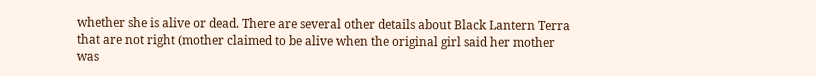whether she is alive or dead. There are several other details about Black Lantern Terra that are not right (mother claimed to be alive when the original girl said her mother was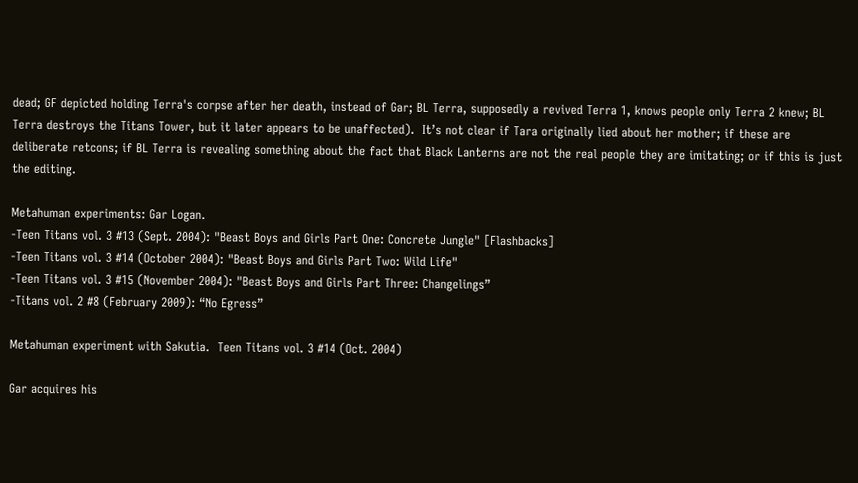dead; GF depicted holding Terra's corpse after her death, instead of Gar; BL Terra, supposedly a revived Terra 1, knows people only Terra 2 knew; BL Terra destroys the Titans Tower, but it later appears to be unaffected).  It’s not clear if Tara originally lied about her mother; if these are deliberate retcons; if BL Terra is revealing something about the fact that Black Lanterns are not the real people they are imitating; or if this is just the editing.

Metahuman experiments: Gar Logan.
-Teen Titans vol. 3 #13 (Sept. 2004): "Beast Boys and Girls Part One: Concrete Jungle" [Flashbacks]
-Teen Titans vol. 3 #14 (October 2004): "Beast Boys and Girls Part Two: Wild Life"
-Teen Titans vol. 3 #15 (November 2004): "Beast Boys and Girls Part Three: Changelings”
-Titans vol. 2 #8 (February 2009): “No Egress”

Metahuman experiment with Sakutia.  Teen Titans vol. 3 #14 (Oct. 2004)

Gar acquires his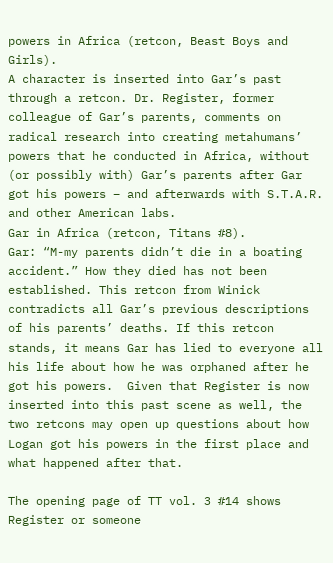powers in Africa (retcon, Beast Boys and Girls).
A character is inserted into Gar’s past through a retcon. Dr. Register, former colleague of Gar’s parents, comments on radical research into creating metahumans’ powers that he conducted in Africa, without (or possibly with) Gar’s parents after Gar got his powers – and afterwards with S.T.A.R. and other American labs.
Gar in Africa (retcon, Titans #8).
Gar: “M-my parents didn’t die in a boating accident.” How they died has not been established. This retcon from Winick contradicts all Gar’s previous descriptions of his parents’ deaths. If this retcon stands, it means Gar has lied to everyone all his life about how he was orphaned after he got his powers.  Given that Register is now inserted into this past scene as well, the two retcons may open up questions about how Logan got his powers in the first place and what happened after that.

The opening page of TT vol. 3 #14 shows Register or someone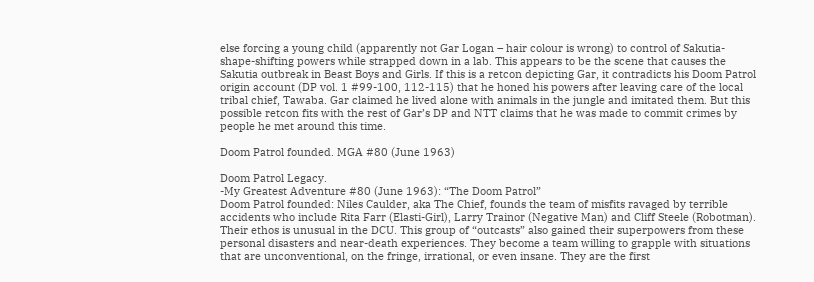else forcing a young child (apparently not Gar Logan – hair colour is wrong) to control of Sakutia-shape-shifting powers while strapped down in a lab. This appears to be the scene that causes the Sakutia outbreak in Beast Boys and Girls. If this is a retcon depicting Gar, it contradicts his Doom Patrol origin account (DP vol. 1 #99-100, 112-115) that he honed his powers after leaving care of the local tribal chief, Tawaba. Gar claimed he lived alone with animals in the jungle and imitated them. But this possible retcon fits with the rest of Gar’s DP and NTT claims that he was made to commit crimes by people he met around this time.

Doom Patrol founded. MGA #80 (June 1963)

Doom Patrol Legacy.
-My Greatest Adventure #80 (June 1963): “The Doom Patrol”
Doom Patrol founded: Niles Caulder, aka The Chief, founds the team of misfits ravaged by terrible accidents who include Rita Farr (Elasti-Girl), Larry Trainor (Negative Man) and Cliff Steele (Robotman). Their ethos is unusual in the DCU. This group of “outcasts” also gained their superpowers from these personal disasters and near-death experiences. They become a team willing to grapple with situations that are unconventional, on the fringe, irrational, or even insane. They are the first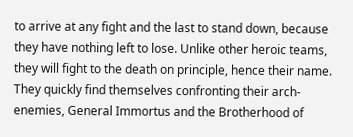to arrive at any fight and the last to stand down, because they have nothing left to lose. Unlike other heroic teams, they will fight to the death on principle, hence their name. They quickly find themselves confronting their arch-enemies, General Immortus and the Brotherhood of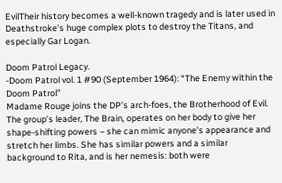EvilTheir history becomes a well-known tragedy and is later used in Deathstroke's huge complex plots to destroy the Titans, and especially Gar Logan.

Doom Patrol Legacy.
-Doom Patrol vol. 1 #90 (September 1964): “The Enemy within the Doom Patrol”
Madame Rouge joins the DP’s arch-foes, the Brotherhood of Evil. The group’s leader, The Brain, operates on her body to give her shape-shifting powers – she can mimic anyone’s appearance and stretch her limbs. She has similar powers and a similar background to Rita, and is her nemesis: both were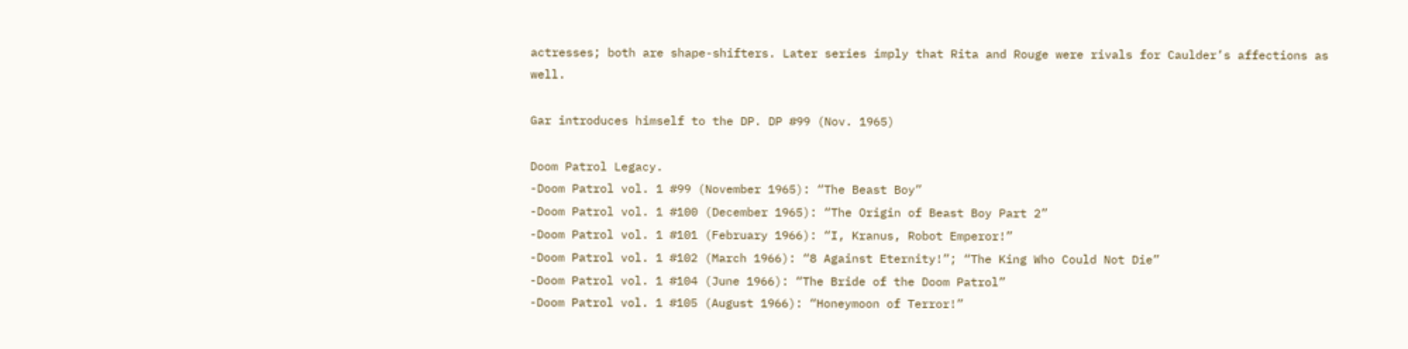actresses; both are shape-shifters. Later series imply that Rita and Rouge were rivals for Caulder’s affections as well.

Gar introduces himself to the DP. DP #99 (Nov. 1965)

Doom Patrol Legacy.
-Doom Patrol vol. 1 #99 (November 1965): “The Beast Boy”
-Doom Patrol vol. 1 #100 (December 1965): “The Origin of Beast Boy Part 2”
-Doom Patrol vol. 1 #101 (February 1966): “I, Kranus, Robot Emperor!”
-Doom Patrol vol. 1 #102 (March 1966): “8 Against Eternity!”; “The King Who Could Not Die”
-Doom Patrol vol. 1 #104 (June 1966): “The Bride of the Doom Patrol”
-Doom Patrol vol. 1 #105 (August 1966): “Honeymoon of Terror!”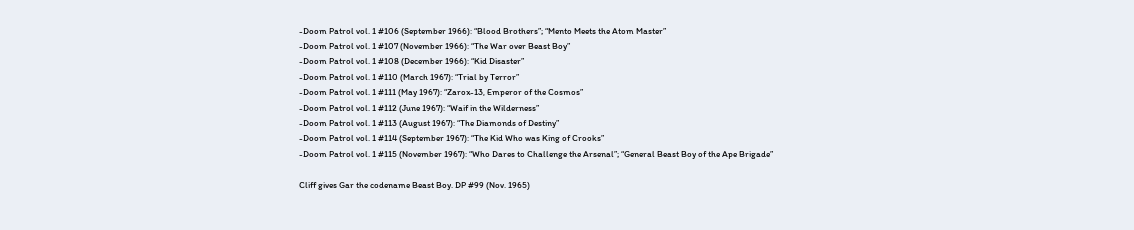-Doom Patrol vol. 1 #106 (September 1966): “Blood Brothers”; “Mento Meets the Atom Master”
-Doom Patrol vol. 1 #107 (November 1966): “The War over Beast Boy”
-Doom Patrol vol. 1 #108 (December 1966): “Kid Disaster”
-Doom Patrol vol. 1 #110 (March 1967): “Trial by Terror”
-Doom Patrol vol. 1 #111 (May 1967): “Zarox-13, Emperor of the Cosmos”
-Doom Patrol vol. 1 #112 (June 1967): “Waif in the Wilderness”
-Doom Patrol vol. 1 #113 (August 1967): “The Diamonds of Destiny”
-Doom Patrol vol. 1 #114 (September 1967): “The Kid Who was King of Crooks”
-Doom Patrol vol. 1 #115 (November 1967): “Who Dares to Challenge the Arsenal”; “General Beast Boy of the Ape Brigade”

Cliff gives Gar the codename Beast Boy. DP #99 (Nov. 1965)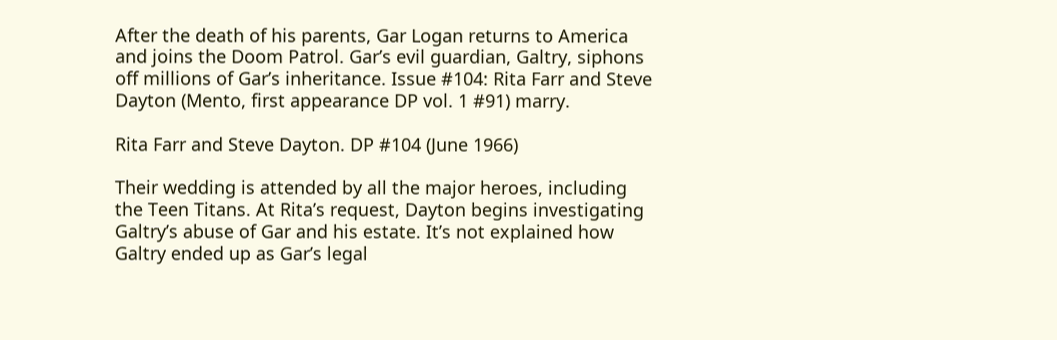After the death of his parents, Gar Logan returns to America and joins the Doom Patrol. Gar’s evil guardian, Galtry, siphons off millions of Gar’s inheritance. Issue #104: Rita Farr and Steve Dayton (Mento, first appearance DP vol. 1 #91) marry.

Rita Farr and Steve Dayton. DP #104 (June 1966)

Their wedding is attended by all the major heroes, including the Teen Titans. At Rita’s request, Dayton begins investigating Galtry’s abuse of Gar and his estate. It’s not explained how Galtry ended up as Gar’s legal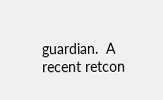guardian.  A recent retcon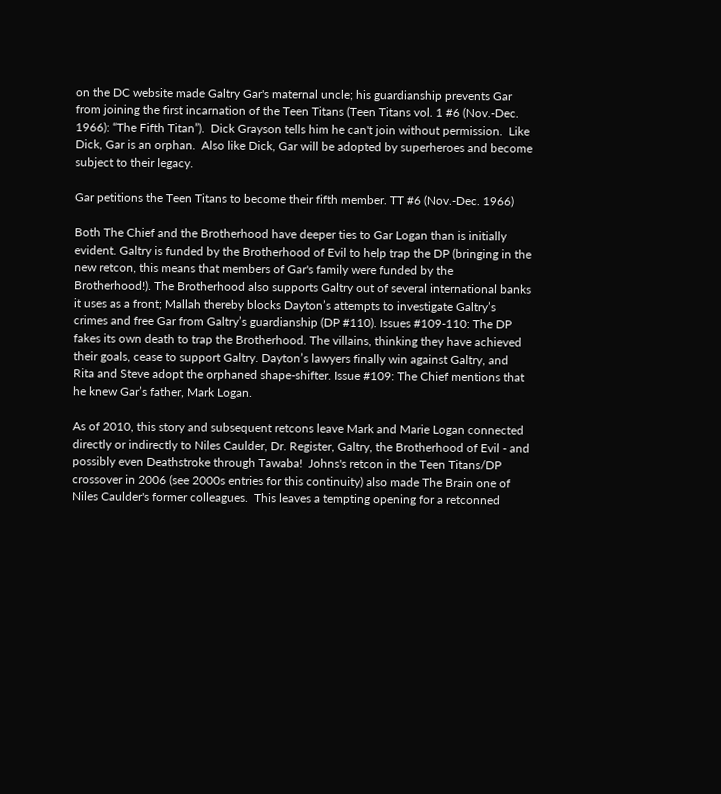on the DC website made Galtry Gar's maternal uncle; his guardianship prevents Gar from joining the first incarnation of the Teen Titans (Teen Titans vol. 1 #6 (Nov.-Dec. 1966): “The Fifth Titan”).  Dick Grayson tells him he can't join without permission.  Like Dick, Gar is an orphan.  Also like Dick, Gar will be adopted by superheroes and become subject to their legacy.

Gar petitions the Teen Titans to become their fifth member. TT #6 (Nov.-Dec. 1966)

Both The Chief and the Brotherhood have deeper ties to Gar Logan than is initially evident. Galtry is funded by the Brotherhood of Evil to help trap the DP (bringing in the new retcon, this means that members of Gar's family were funded by the Brotherhood!). The Brotherhood also supports Galtry out of several international banks it uses as a front; Mallah thereby blocks Dayton’s attempts to investigate Galtry’s crimes and free Gar from Galtry’s guardianship (DP #110). Issues #109-110: The DP fakes its own death to trap the Brotherhood. The villains, thinking they have achieved their goals, cease to support Galtry. Dayton’s lawyers finally win against Galtry, and Rita and Steve adopt the orphaned shape-shifter. Issue #109: The Chief mentions that he knew Gar’s father, Mark Logan.

As of 2010, this story and subsequent retcons leave Mark and Marie Logan connected directly or indirectly to Niles Caulder, Dr. Register, Galtry, the Brotherhood of Evil - and possibly even Deathstroke through Tawaba!  Johns's retcon in the Teen Titans/DP crossover in 2006 (see 2000s entries for this continuity) also made The Brain one of Niles Caulder's former colleagues.  This leaves a tempting opening for a retconned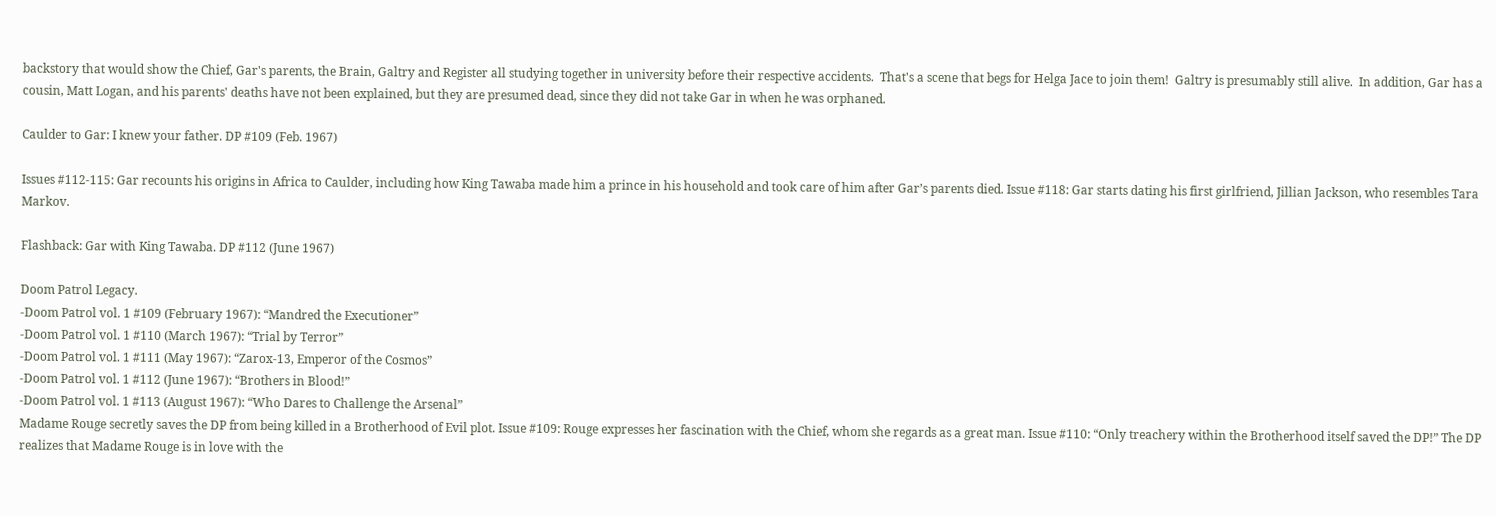backstory that would show the Chief, Gar's parents, the Brain, Galtry and Register all studying together in university before their respective accidents.  That's a scene that begs for Helga Jace to join them!  Galtry is presumably still alive.  In addition, Gar has a cousin, Matt Logan, and his parents' deaths have not been explained, but they are presumed dead, since they did not take Gar in when he was orphaned.

Caulder to Gar: I knew your father. DP #109 (Feb. 1967)

Issues #112-115: Gar recounts his origins in Africa to Caulder, including how King Tawaba made him a prince in his household and took care of him after Gar’s parents died. Issue #118: Gar starts dating his first girlfriend, Jillian Jackson, who resembles Tara Markov.

Flashback: Gar with King Tawaba. DP #112 (June 1967)

Doom Patrol Legacy.
-Doom Patrol vol. 1 #109 (February 1967): “Mandred the Executioner”
-Doom Patrol vol. 1 #110 (March 1967): “Trial by Terror”
-Doom Patrol vol. 1 #111 (May 1967): “Zarox-13, Emperor of the Cosmos”
-Doom Patrol vol. 1 #112 (June 1967): “Brothers in Blood!”
-Doom Patrol vol. 1 #113 (August 1967): “Who Dares to Challenge the Arsenal”
Madame Rouge secretly saves the DP from being killed in a Brotherhood of Evil plot. Issue #109: Rouge expresses her fascination with the Chief, whom she regards as a great man. Issue #110: “Only treachery within the Brotherhood itself saved the DP!” The DP realizes that Madame Rouge is in love with the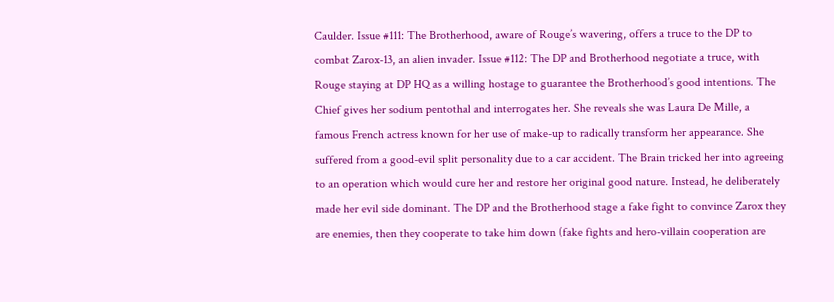Caulder. Issue #111: The Brotherhood, aware of Rouge’s wavering, offers a truce to the DP to combat Zarox-13, an alien invader. Issue #112: The DP and Brotherhood negotiate a truce, with Rouge staying at DP HQ as a willing hostage to guarantee the Brotherhood’s good intentions. The Chief gives her sodium pentothal and interrogates her. She reveals she was Laura De Mille, a famous French actress known for her use of make-up to radically transform her appearance. She suffered from a good-evil split personality due to a car accident. The Brain tricked her into agreeing to an operation which would cure her and restore her original good nature. Instead, he deliberately made her evil side dominant. The DP and the Brotherhood stage a fake fight to convince Zarox they are enemies, then they cooperate to take him down (fake fights and hero-villain cooperation are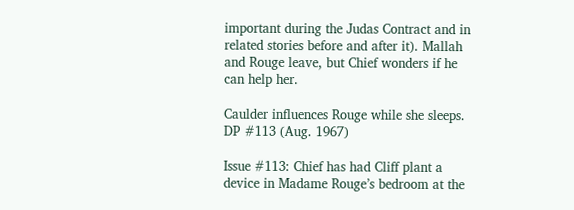important during the Judas Contract and in related stories before and after it). Mallah and Rouge leave, but Chief wonders if he can help her.

Caulder influences Rouge while she sleeps. DP #113 (Aug. 1967)

Issue #113: Chief has had Cliff plant a device in Madame Rouge’s bedroom at the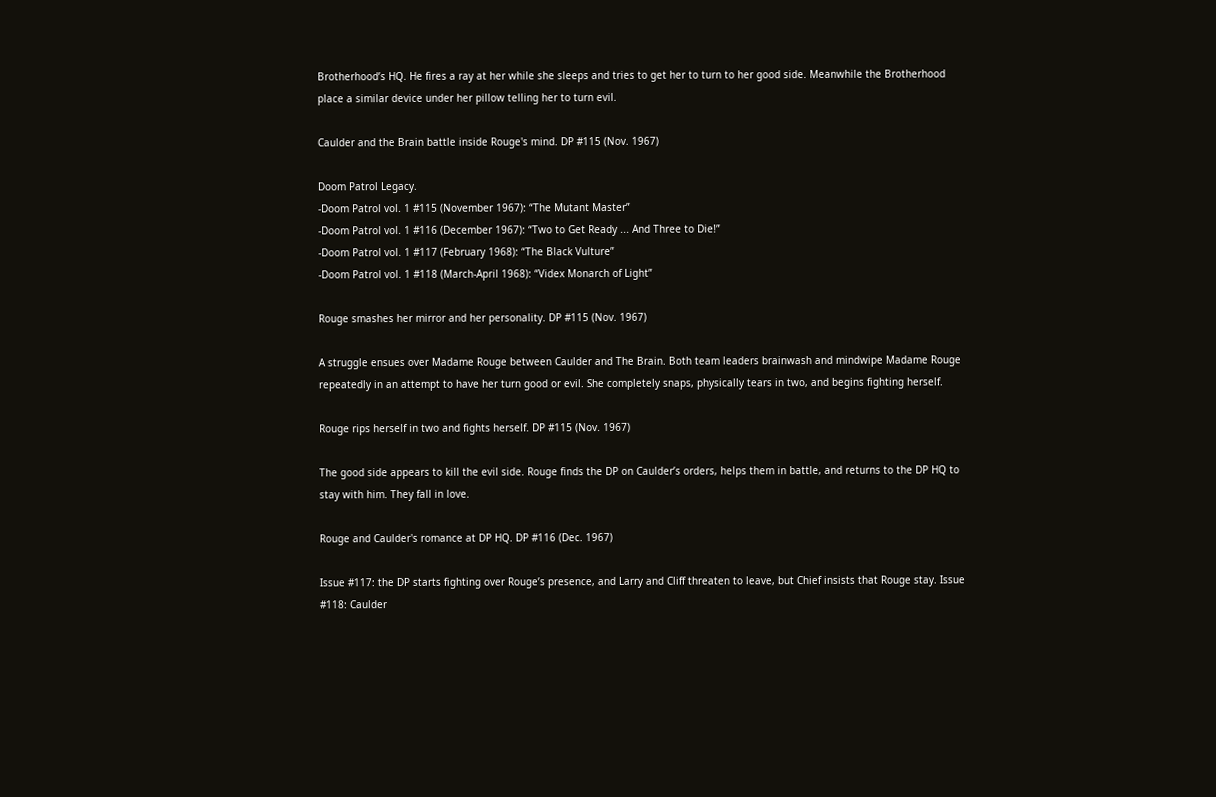Brotherhood’s HQ. He fires a ray at her while she sleeps and tries to get her to turn to her good side. Meanwhile the Brotherhood place a similar device under her pillow telling her to turn evil.

Caulder and the Brain battle inside Rouge's mind. DP #115 (Nov. 1967)

Doom Patrol Legacy.
-Doom Patrol vol. 1 #115 (November 1967): “The Mutant Master”
-Doom Patrol vol. 1 #116 (December 1967): “Two to Get Ready ... And Three to Die!”
-Doom Patrol vol. 1 #117 (February 1968): “The Black Vulture”
-Doom Patrol vol. 1 #118 (March-April 1968): “Videx Monarch of Light”

Rouge smashes her mirror and her personality. DP #115 (Nov. 1967)

A struggle ensues over Madame Rouge between Caulder and The Brain. Both team leaders brainwash and mindwipe Madame Rouge repeatedly in an attempt to have her turn good or evil. She completely snaps, physically tears in two, and begins fighting herself.

Rouge rips herself in two and fights herself. DP #115 (Nov. 1967)

The good side appears to kill the evil side. Rouge finds the DP on Caulder’s orders, helps them in battle, and returns to the DP HQ to stay with him. They fall in love.

Rouge and Caulder's romance at DP HQ. DP #116 (Dec. 1967)

Issue #117: the DP starts fighting over Rouge’s presence, and Larry and Cliff threaten to leave, but Chief insists that Rouge stay. Issue #118: Caulder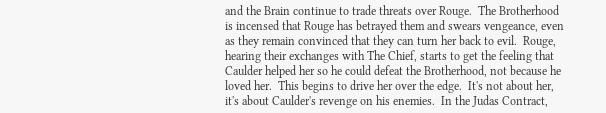and the Brain continue to trade threats over Rouge.  The Brotherhood is incensed that Rouge has betrayed them and swears vengeance, even as they remain convinced that they can turn her back to evil.  Rouge, hearing their exchanges with The Chief, starts to get the feeling that Caulder helped her so he could defeat the Brotherhood, not because he loved her.  This begins to drive her over the edge.  It's not about her, it's about Caulder's revenge on his enemies.  In the Judas Contract,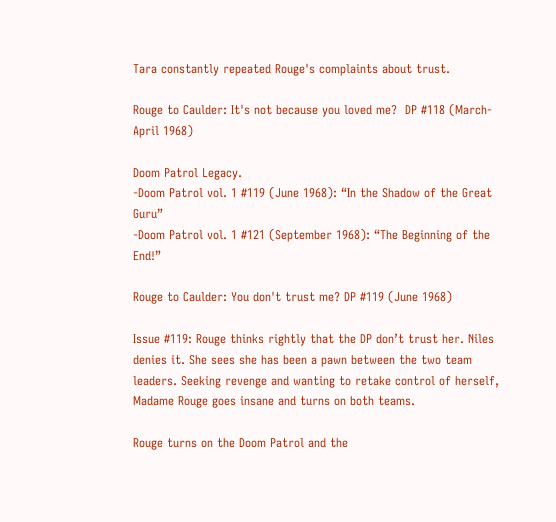Tara constantly repeated Rouge's complaints about trust.

Rouge to Caulder: It's not because you loved me?  DP #118 (March-April 1968)

Doom Patrol Legacy.
-Doom Patrol vol. 1 #119 (June 1968): “In the Shadow of the Great Guru”
-Doom Patrol vol. 1 #121 (September 1968): “The Beginning of the End!”

Rouge to Caulder: You don't trust me? DP #119 (June 1968)

Issue #119: Rouge thinks rightly that the DP don’t trust her. Niles denies it. She sees she has been a pawn between the two team leaders. Seeking revenge and wanting to retake control of herself, Madame Rouge goes insane and turns on both teams.

Rouge turns on the Doom Patrol and the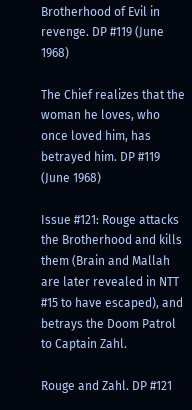Brotherhood of Evil in revenge. DP #119 (June 1968)

The Chief realizes that the woman he loves, who once loved him, has betrayed him. DP #119 (June 1968)

Issue #121: Rouge attacks the Brotherhood and kills them (Brain and Mallah are later revealed in NTT #15 to have escaped), and betrays the Doom Patrol to Captain Zahl.

Rouge and Zahl. DP #121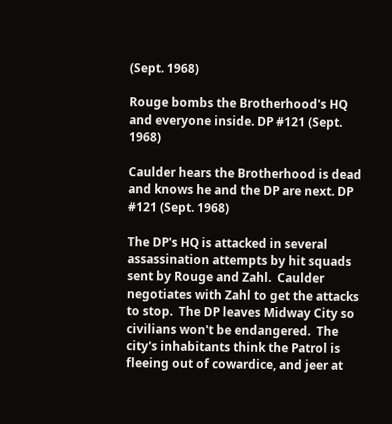(Sept. 1968)

Rouge bombs the Brotherhood's HQ and everyone inside. DP #121 (Sept. 1968)

Caulder hears the Brotherhood is dead and knows he and the DP are next. DP #121 (Sept. 1968)

The DP's HQ is attacked in several assassination attempts by hit squads sent by Rouge and Zahl.  Caulder negotiates with Zahl to get the attacks to stop.  The DP leaves Midway City so civilians won't be endangered.  The city's inhabitants think the Patrol is fleeing out of cowardice, and jeer at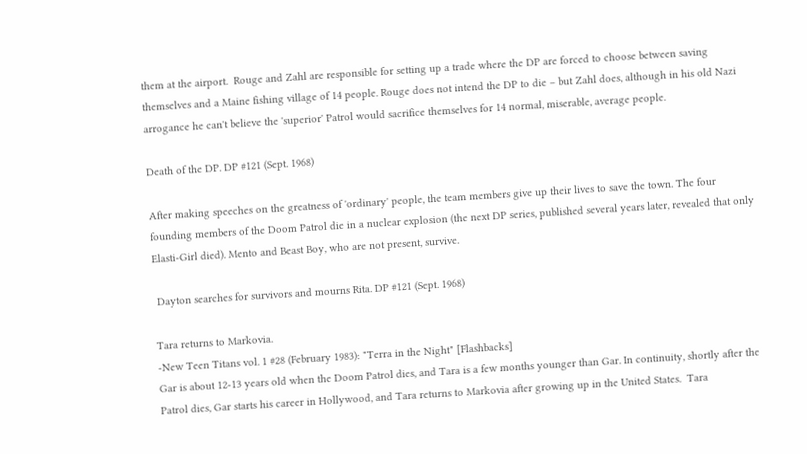them at the airport.  Rouge and Zahl are responsible for setting up a trade where the DP are forced to choose between saving themselves and a Maine fishing village of 14 people. Rouge does not intend the DP to die – but Zahl does, although in his old Nazi arrogance he can't believe the 'superior' Patrol would sacrifice themselves for 14 normal, miserable, average people.

Death of the DP. DP #121 (Sept. 1968)

After making speeches on the greatness of 'ordinary' people, the team members give up their lives to save the town. The four founding members of the Doom Patrol die in a nuclear explosion (the next DP series, published several years later, revealed that only Elasti-Girl died). Mento and Beast Boy, who are not present, survive.

 Dayton searches for survivors and mourns Rita. DP #121 (Sept. 1968)

Tara returns to Markovia.
-New Teen Titans vol. 1 #28 (February 1983): "Terra in the Night" [Flashbacks]
Gar is about 12-13 years old when the Doom Patrol dies, and Tara is a few months younger than Gar. In continuity, shortly after the Patrol dies, Gar starts his career in Hollywood, and Tara returns to Markovia after growing up in the United States.  Tara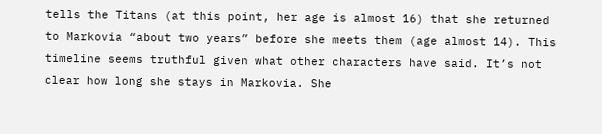tells the Titans (at this point, her age is almost 16) that she returned to Markovia “about two years” before she meets them (age almost 14). This timeline seems truthful given what other characters have said. It’s not clear how long she stays in Markovia. She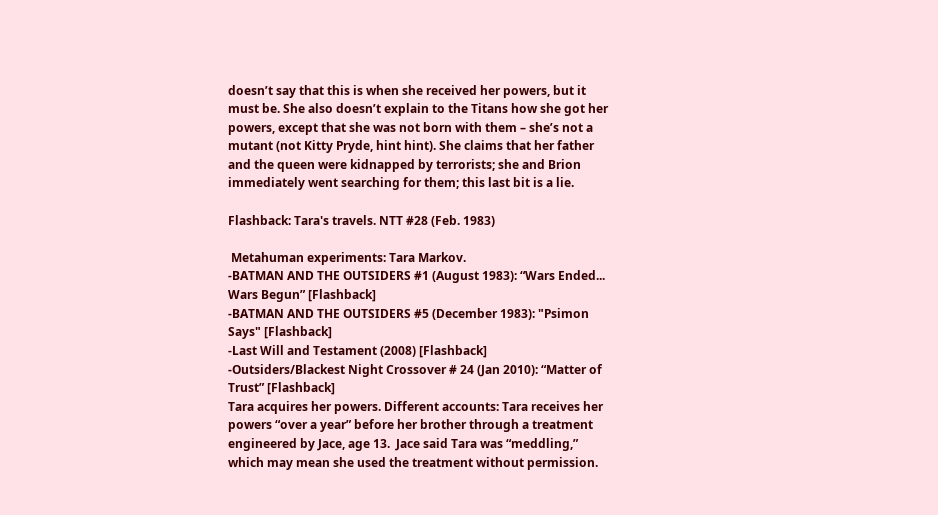doesn’t say that this is when she received her powers, but it must be. She also doesn’t explain to the Titans how she got her powers, except that she was not born with them – she’s not a mutant (not Kitty Pryde, hint hint). She claims that her father and the queen were kidnapped by terrorists; she and Brion immediately went searching for them; this last bit is a lie.

Flashback: Tara's travels. NTT #28 (Feb. 1983)

 Metahuman experiments: Tara Markov.
-BATMAN AND THE OUTSIDERS #1 (August 1983): “Wars Ended... Wars Begun” [Flashback]
-BATMAN AND THE OUTSIDERS #5 (December 1983): "Psimon Says" [Flashback]
-Last Will and Testament (2008) [Flashback]
-Outsiders/Blackest Night Crossover # 24 (Jan 2010): “Matter of Trust” [Flashback]
Tara acquires her powers. Different accounts: Tara receives her powers “over a year” before her brother through a treatment engineered by Jace, age 13.  Jace said Tara was “meddling,” which may mean she used the treatment without permission.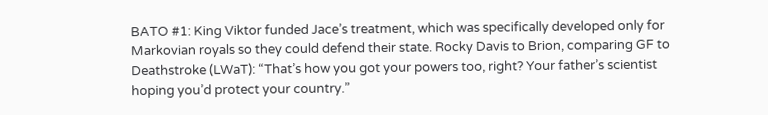BATO #1: King Viktor funded Jace’s treatment, which was specifically developed only for Markovian royals so they could defend their state. Rocky Davis to Brion, comparing GF to Deathstroke (LWaT): “That’s how you got your powers too, right? Your father’s scientist hoping you’d protect your country.”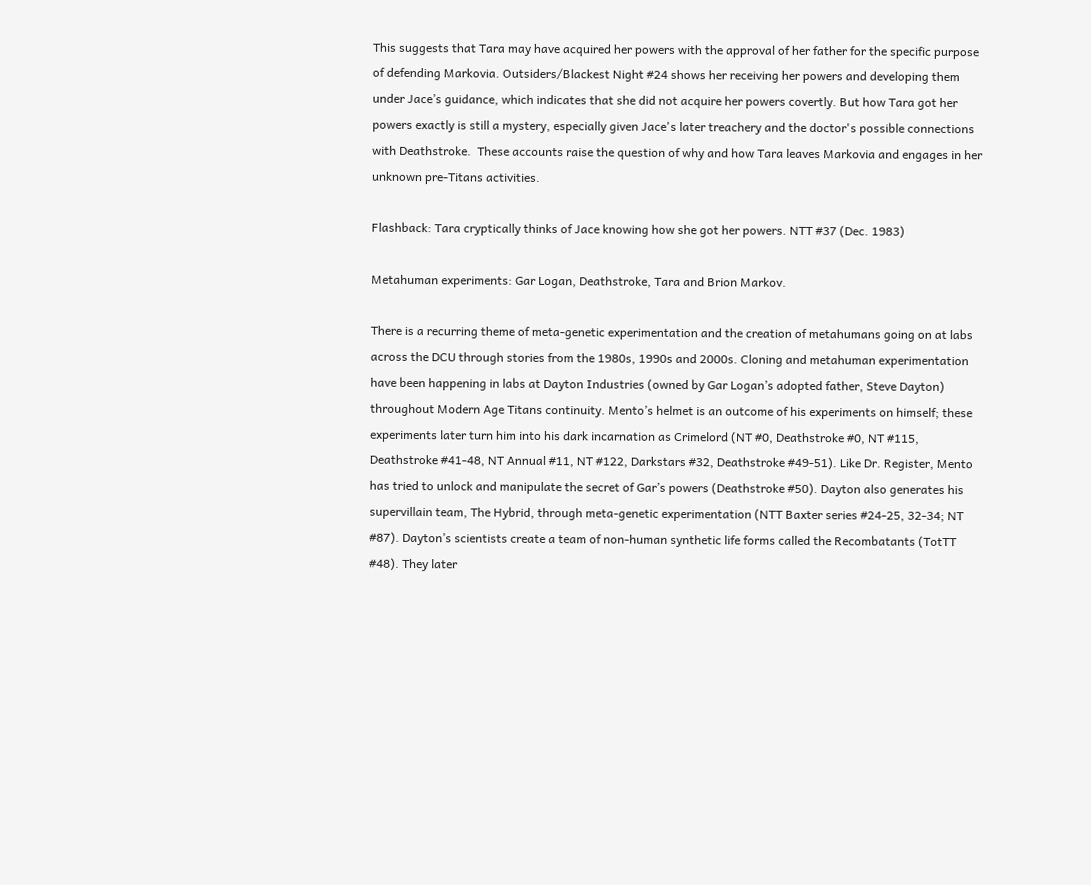This suggests that Tara may have acquired her powers with the approval of her father for the specific purpose of defending Markovia. Outsiders/Blackest Night #24 shows her receiving her powers and developing them under Jace’s guidance, which indicates that she did not acquire her powers covertly. But how Tara got her powers exactly is still a mystery, especially given Jace's later treachery and the doctor's possible connections with Deathstroke.  These accounts raise the question of why and how Tara leaves Markovia and engages in her unknown pre-Titans activities.

Flashback: Tara cryptically thinks of Jace knowing how she got her powers. NTT #37 (Dec. 1983)

Metahuman experiments: Gar Logan, Deathstroke, Tara and Brion Markov.

There is a recurring theme of meta-genetic experimentation and the creation of metahumans going on at labs across the DCU through stories from the 1980s, 1990s and 2000s. Cloning and metahuman experimentation have been happening in labs at Dayton Industries (owned by Gar Logan’s adopted father, Steve Dayton) throughout Modern Age Titans continuity. Mento’s helmet is an outcome of his experiments on himself; these experiments later turn him into his dark incarnation as Crimelord (NT #0, Deathstroke #0, NT #115, Deathstroke #41-48, NT Annual #11, NT #122, Darkstars #32, Deathstroke #49-51). Like Dr. Register, Mento has tried to unlock and manipulate the secret of Gar’s powers (Deathstroke #50). Dayton also generates his supervillain team, The Hybrid, through meta-genetic experimentation (NTT Baxter series #24-25, 32-34; NT #87). Dayton’s scientists create a team of non-human synthetic life forms called the Recombatants (TotTT #48). They later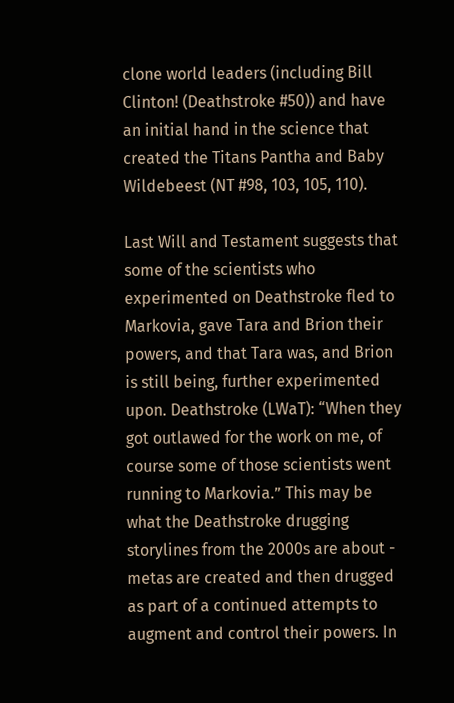clone world leaders (including Bill Clinton! (Deathstroke #50)) and have an initial hand in the science that created the Titans Pantha and Baby Wildebeest (NT #98, 103, 105, 110).

Last Will and Testament suggests that some of the scientists who experimented on Deathstroke fled to Markovia, gave Tara and Brion their powers, and that Tara was, and Brion is still being, further experimented upon. Deathstroke (LWaT): “When they got outlawed for the work on me, of course some of those scientists went running to Markovia.” This may be what the Deathstroke drugging storylines from the 2000s are about - metas are created and then drugged as part of a continued attempts to augment and control their powers. In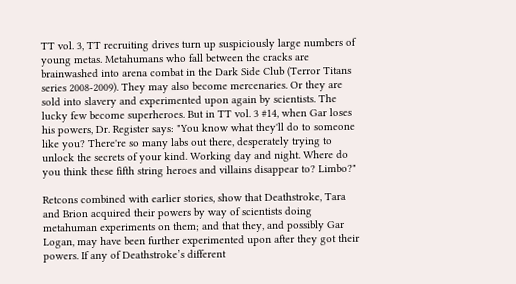TT vol. 3, TT recruiting drives turn up suspiciously large numbers of young metas. Metahumans who fall between the cracks are brainwashed into arena combat in the Dark Side Club (Terror Titans series 2008-2009). They may also become mercenaries. Or they are sold into slavery and experimented upon again by scientists. The lucky few become superheroes. But in TT vol. 3 #14, when Gar loses his powers, Dr. Register says: "You know what they'll do to someone like you? There're so many labs out there, desperately trying to unlock the secrets of your kind. Working day and night. Where do you think these fifth string heroes and villains disappear to? Limbo?"

Retcons combined with earlier stories, show that Deathstroke, Tara and Brion acquired their powers by way of scientists doing metahuman experiments on them; and that they, and possibly Gar Logan, may have been further experimented upon after they got their powers. If any of Deathstroke’s different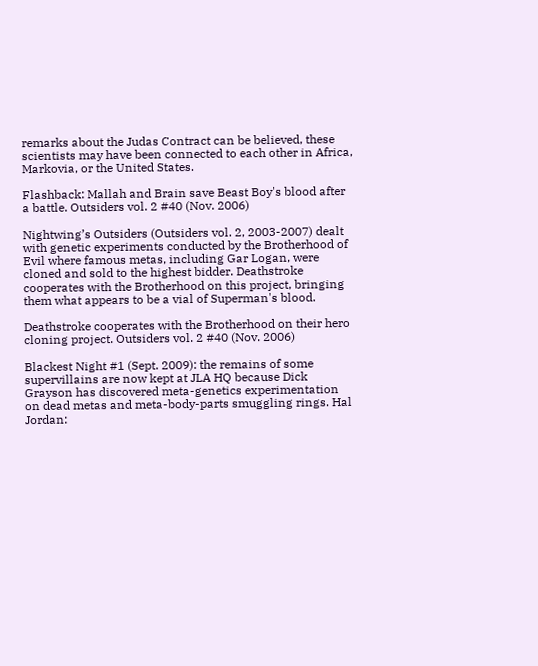remarks about the Judas Contract can be believed, these scientists may have been connected to each other in Africa, Markovia, or the United States.

Flashback: Mallah and Brain save Beast Boy's blood after a battle. Outsiders vol. 2 #40 (Nov. 2006)

Nightwing’s Outsiders (Outsiders vol. 2, 2003-2007) dealt with genetic experiments conducted by the Brotherhood of Evil where famous metas, including Gar Logan, were cloned and sold to the highest bidder. Deathstroke cooperates with the Brotherhood on this project, bringing them what appears to be a vial of Superman's blood.

Deathstroke cooperates with the Brotherhood on their hero cloning project. Outsiders vol. 2 #40 (Nov. 2006)

Blackest Night #1 (Sept. 2009): the remains of some supervillains are now kept at JLA HQ because Dick Grayson has discovered meta-genetics experimentation on dead metas and meta-body-parts smuggling rings. Hal Jordan: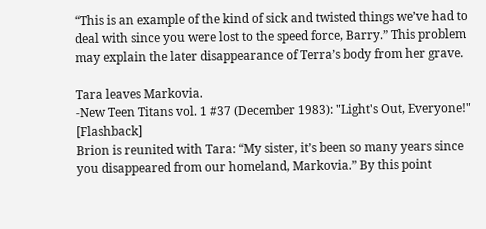“This is an example of the kind of sick and twisted things we’ve had to deal with since you were lost to the speed force, Barry.” This problem may explain the later disappearance of Terra’s body from her grave.

Tara leaves Markovia.
-New Teen Titans vol. 1 #37 (December 1983): "Light's Out, Everyone!" [Flashback]
Brion is reunited with Tara: “My sister, it’s been so many years since you disappeared from our homeland, Markovia.” By this point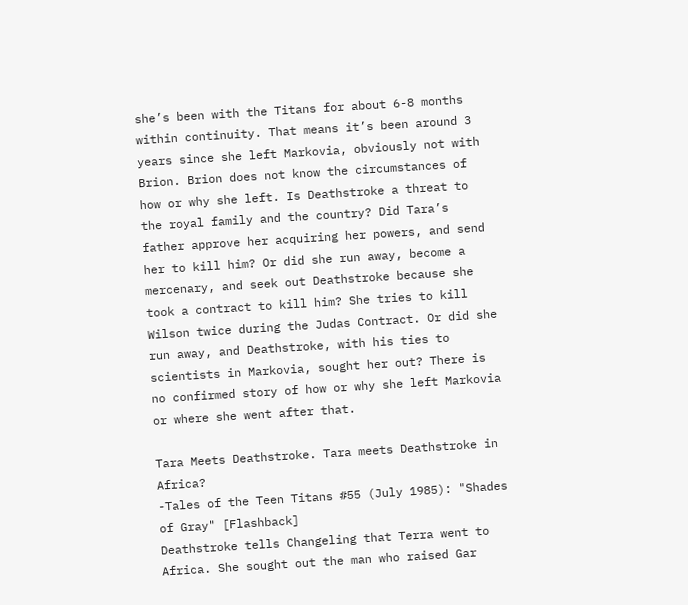she’s been with the Titans for about 6-8 months within continuity. That means it’s been around 3 years since she left Markovia, obviously not with Brion. Brion does not know the circumstances of how or why she left. Is Deathstroke a threat to the royal family and the country? Did Tara’s father approve her acquiring her powers, and send her to kill him? Or did she run away, become a mercenary, and seek out Deathstroke because she took a contract to kill him? She tries to kill Wilson twice during the Judas Contract. Or did she run away, and Deathstroke, with his ties to scientists in Markovia, sought her out? There is no confirmed story of how or why she left Markovia or where she went after that.

Tara Meets Deathstroke. Tara meets Deathstroke in Africa?
-Tales of the Teen Titans #55 (July 1985): "Shades of Gray" [Flashback]
Deathstroke tells Changeling that Terra went to Africa. She sought out the man who raised Gar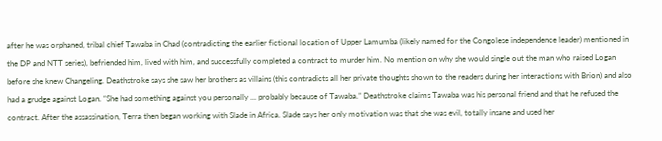after he was orphaned, tribal chief Tawaba in Chad (contradicting the earlier fictional location of Upper Lamumba (likely named for the Congolese independence leader) mentioned in the DP and NTT series), befriended him, lived with him, and successfully completed a contract to murder him. No mention on why she would single out the man who raised Logan before she knew Changeling. Deathstroke says she saw her brothers as villains (this contradicts all her private thoughts shown to the readers during her interactions with Brion) and also had a grudge against Logan. “She had something against you personally ... probably because of Tawaba.” Deathstroke claims Tawaba was his personal friend and that he refused the contract. After the assassination, Terra then began working with Slade in Africa. Slade says her only motivation was that she was evil, totally insane and used her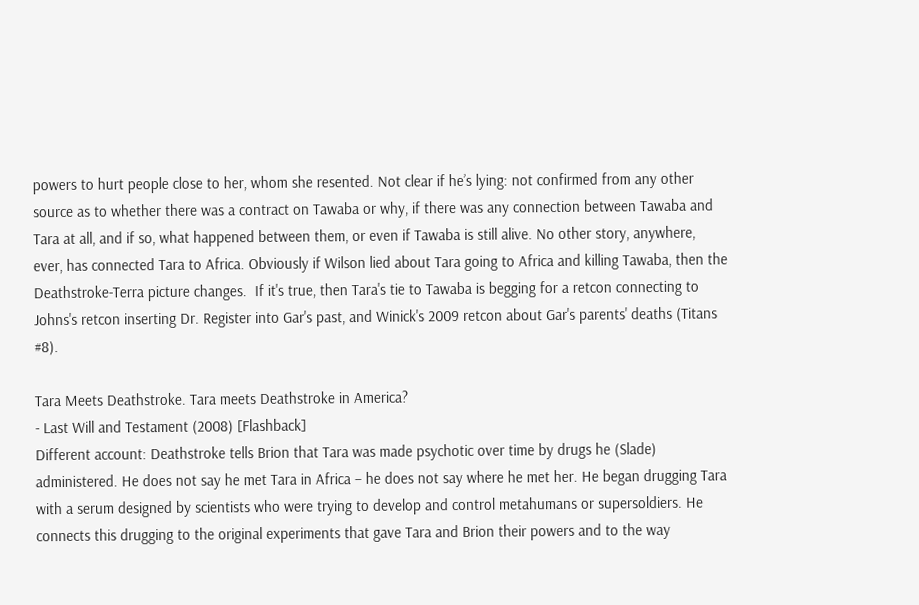powers to hurt people close to her, whom she resented. Not clear if he’s lying: not confirmed from any other source as to whether there was a contract on Tawaba or why, if there was any connection between Tawaba and Tara at all, and if so, what happened between them, or even if Tawaba is still alive. No other story, anywhere, ever, has connected Tara to Africa. Obviously if Wilson lied about Tara going to Africa and killing Tawaba, then the Deathstroke-Terra picture changes.  If it's true, then Tara's tie to Tawaba is begging for a retcon connecting to Johns's retcon inserting Dr. Register into Gar's past, and Winick's 2009 retcon about Gar's parents' deaths (Titans #8).

Tara Meets Deathstroke. Tara meets Deathstroke in America?
- Last Will and Testament (2008) [Flashback]
Different account: Deathstroke tells Brion that Tara was made psychotic over time by drugs he (Slade) administered. He does not say he met Tara in Africa – he does not say where he met her. He began drugging Tara with a serum designed by scientists who were trying to develop and control metahumans or supersoldiers. He connects this drugging to the original experiments that gave Tara and Brion their powers and to the way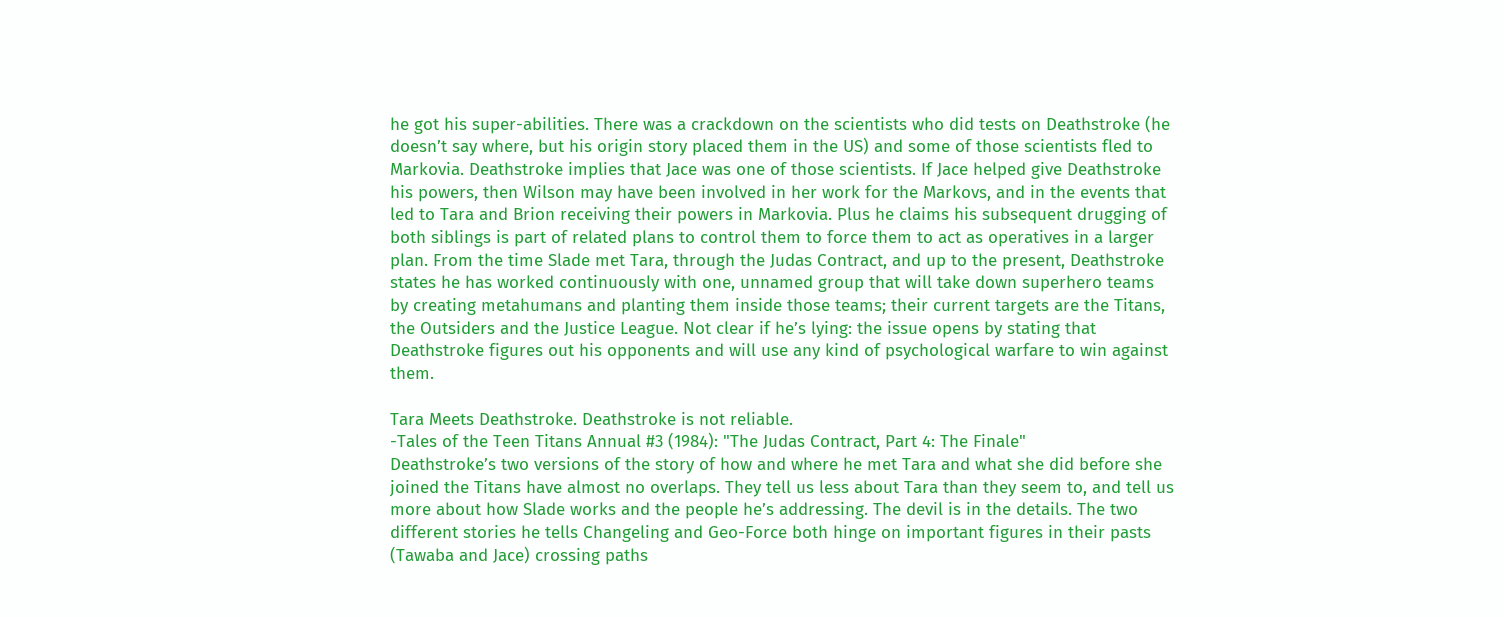he got his super-abilities. There was a crackdown on the scientists who did tests on Deathstroke (he doesn’t say where, but his origin story placed them in the US) and some of those scientists fled to Markovia. Deathstroke implies that Jace was one of those scientists. If Jace helped give Deathstroke his powers, then Wilson may have been involved in her work for the Markovs, and in the events that led to Tara and Brion receiving their powers in Markovia. Plus he claims his subsequent drugging of both siblings is part of related plans to control them to force them to act as operatives in a larger plan. From the time Slade met Tara, through the Judas Contract, and up to the present, Deathstroke states he has worked continuously with one, unnamed group that will take down superhero teams by creating metahumans and planting them inside those teams; their current targets are the Titans, the Outsiders and the Justice League. Not clear if he’s lying: the issue opens by stating that Deathstroke figures out his opponents and will use any kind of psychological warfare to win against them.

Tara Meets Deathstroke. Deathstroke is not reliable.
-Tales of the Teen Titans Annual #3 (1984): "The Judas Contract, Part 4: The Finale"
Deathstroke’s two versions of the story of how and where he met Tara and what she did before she joined the Titans have almost no overlaps. They tell us less about Tara than they seem to, and tell us more about how Slade works and the people he’s addressing. The devil is in the details. The two different stories he tells Changeling and Geo-Force both hinge on important figures in their pasts (Tawaba and Jace) crossing paths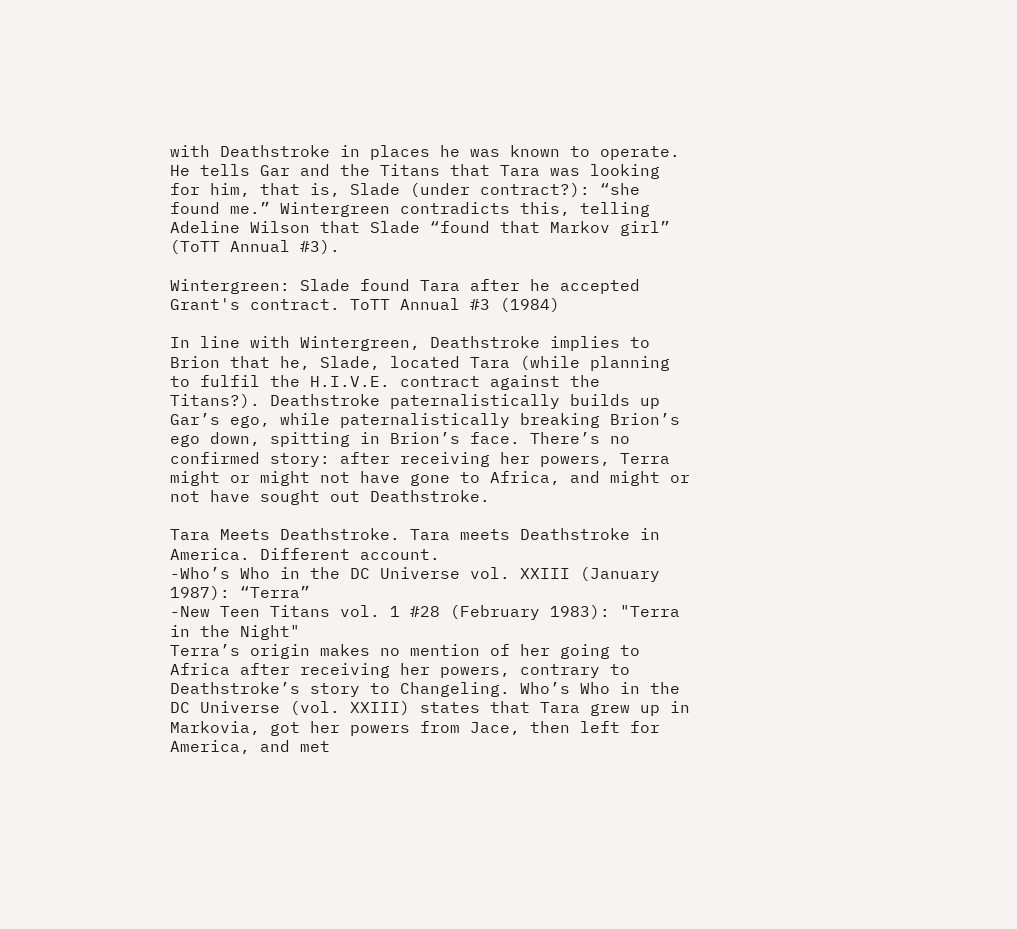with Deathstroke in places he was known to operate. He tells Gar and the Titans that Tara was looking for him, that is, Slade (under contract?): “she found me.” Wintergreen contradicts this, telling Adeline Wilson that Slade “found that Markov girl” (ToTT Annual #3).

Wintergreen: Slade found Tara after he accepted Grant's contract. ToTT Annual #3 (1984)

In line with Wintergreen, Deathstroke implies to Brion that he, Slade, located Tara (while planning to fulfil the H.I.V.E. contract against the Titans?). Deathstroke paternalistically builds up Gar’s ego, while paternalistically breaking Brion’s ego down, spitting in Brion’s face. There’s no confirmed story: after receiving her powers, Terra might or might not have gone to Africa, and might or not have sought out Deathstroke.

Tara Meets Deathstroke. Tara meets Deathstroke in America. Different account.
-Who’s Who in the DC Universe vol. XXIII (January 1987): “Terra”
-New Teen Titans vol. 1 #28 (February 1983): "Terra in the Night"
Terra’s origin makes no mention of her going to Africa after receiving her powers, contrary to Deathstroke’s story to Changeling. Who’s Who in the DC Universe (vol. XXIII) states that Tara grew up in Markovia, got her powers from Jace, then left for America, and met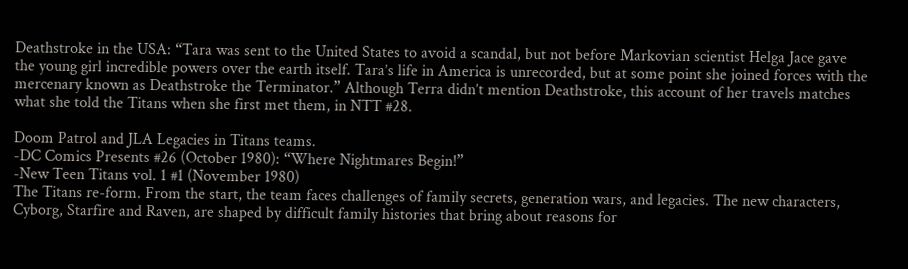Deathstroke in the USA: “Tara was sent to the United States to avoid a scandal, but not before Markovian scientist Helga Jace gave the young girl incredible powers over the earth itself. Tara’s life in America is unrecorded, but at some point she joined forces with the mercenary known as Deathstroke the Terminator.” Although Terra didn’t mention Deathstroke, this account of her travels matches what she told the Titans when she first met them, in NTT #28.

Doom Patrol and JLA Legacies in Titans teams.
-DC Comics Presents #26 (October 1980): “Where Nightmares Begin!”
-New Teen Titans vol. 1 #1 (November 1980)
The Titans re-form. From the start, the team faces challenges of family secrets, generation wars, and legacies. The new characters, Cyborg, Starfire and Raven, are shaped by difficult family histories that bring about reasons for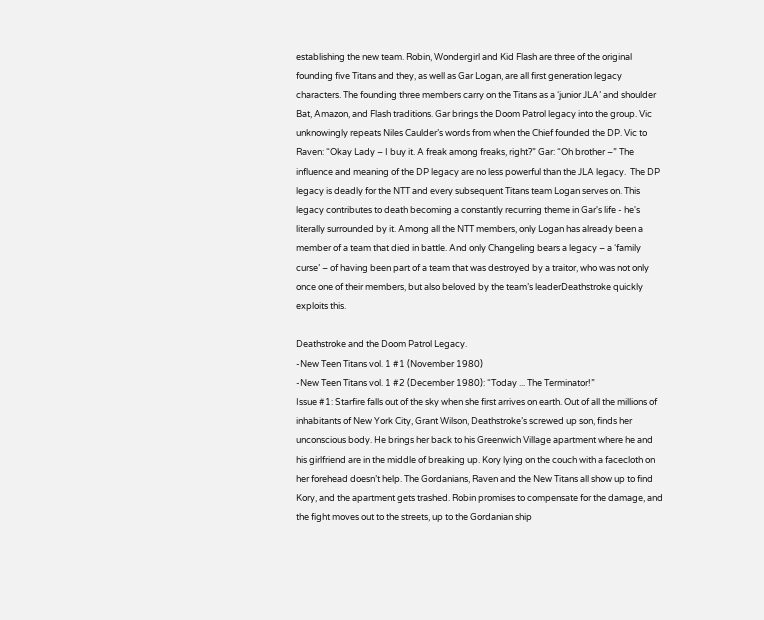establishing the new team. Robin, Wondergirl and Kid Flash are three of the original founding five Titans and they, as well as Gar Logan, are all first generation legacy characters. The founding three members carry on the Titans as a ‘junior JLA’ and shoulder Bat, Amazon, and Flash traditions. Gar brings the Doom Patrol legacy into the group. Vic unknowingly repeats Niles Caulder’s words from when the Chief founded the DP. Vic to Raven: “Okay Lady – I buy it. A freak among freaks, right?” Gar: “Oh brother –” The influence and meaning of the DP legacy are no less powerful than the JLA legacy.  The DP legacy is deadly for the NTT and every subsequent Titans team Logan serves on. This legacy contributes to death becoming a constantly recurring theme in Gar's life - he's literally surrounded by it. Among all the NTT members, only Logan has already been a member of a team that died in battle. And only Changeling bears a legacy – a ‘family curse’ – of having been part of a team that was destroyed by a traitor, who was not only once one of their members, but also beloved by the team’s leaderDeathstroke quickly exploits this.

Deathstroke and the Doom Patrol Legacy.
-New Teen Titans vol. 1 #1 (November 1980)
-New Teen Titans vol. 1 #2 (December 1980): “Today ... The Terminator!”
Issue #1: Starfire falls out of the sky when she first arrives on earth. Out of all the millions of inhabitants of New York City, Grant Wilson, Deathstroke’s screwed up son, finds her unconscious body. He brings her back to his Greenwich Village apartment where he and his girlfriend are in the middle of breaking up. Kory lying on the couch with a facecloth on her forehead doesn’t help. The Gordanians, Raven and the New Titans all show up to find Kory, and the apartment gets trashed. Robin promises to compensate for the damage, and the fight moves out to the streets, up to the Gordanian ship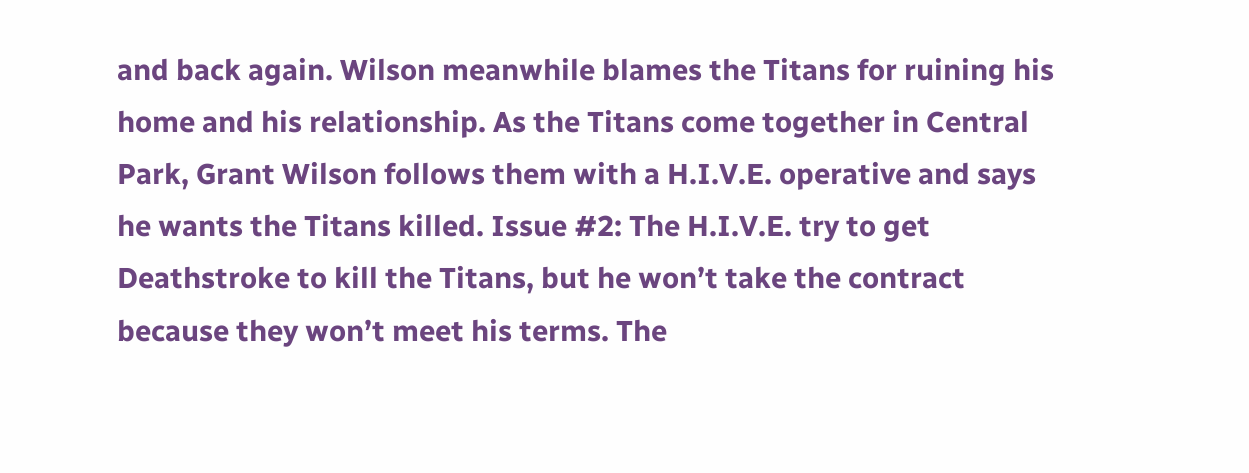and back again. Wilson meanwhile blames the Titans for ruining his home and his relationship. As the Titans come together in Central Park, Grant Wilson follows them with a H.I.V.E. operative and says he wants the Titans killed. Issue #2: The H.I.V.E. try to get Deathstroke to kill the Titans, but he won’t take the contract because they won’t meet his terms. The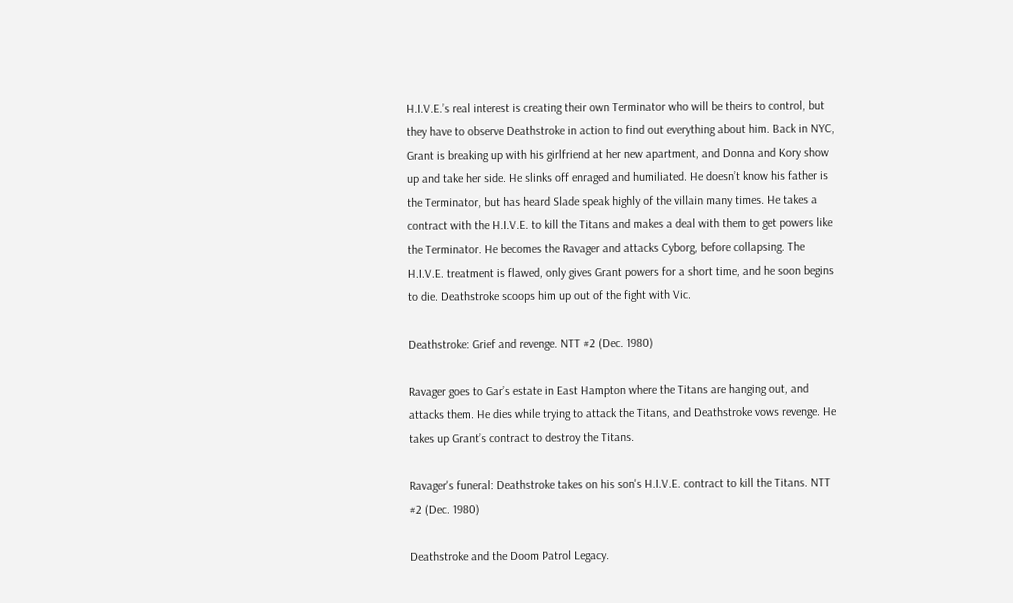H.I.V.E.’s real interest is creating their own Terminator who will be theirs to control, but they have to observe Deathstroke in action to find out everything about him. Back in NYC, Grant is breaking up with his girlfriend at her new apartment, and Donna and Kory show up and take her side. He slinks off enraged and humiliated. He doesn’t know his father is the Terminator, but has heard Slade speak highly of the villain many times. He takes a contract with the H.I.V.E. to kill the Titans and makes a deal with them to get powers like the Terminator. He becomes the Ravager and attacks Cyborg, before collapsing. The H.I.V.E. treatment is flawed, only gives Grant powers for a short time, and he soon begins to die. Deathstroke scoops him up out of the fight with Vic.

Deathstroke: Grief and revenge. NTT #2 (Dec. 1980)

Ravager goes to Gar’s estate in East Hampton where the Titans are hanging out, and attacks them. He dies while trying to attack the Titans, and Deathstroke vows revenge. He takes up Grant’s contract to destroy the Titans.

Ravager's funeral: Deathstroke takes on his son's H.I.V.E. contract to kill the Titans. NTT #2 (Dec. 1980)

Deathstroke and the Doom Patrol Legacy.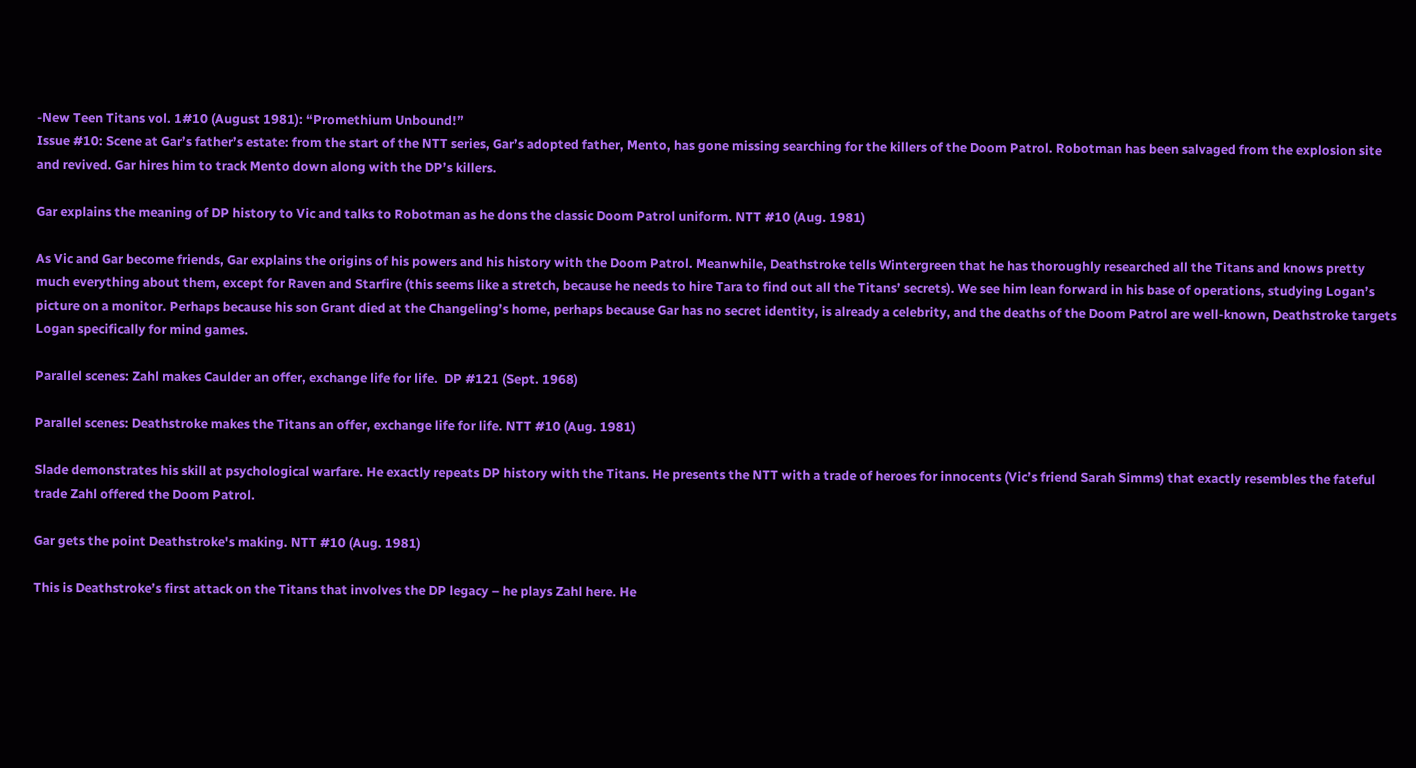-New Teen Titans vol. 1#10 (August 1981): “Promethium Unbound!”
Issue #10: Scene at Gar’s father’s estate: from the start of the NTT series, Gar’s adopted father, Mento, has gone missing searching for the killers of the Doom Patrol. Robotman has been salvaged from the explosion site and revived. Gar hires him to track Mento down along with the DP’s killers.

Gar explains the meaning of DP history to Vic and talks to Robotman as he dons the classic Doom Patrol uniform. NTT #10 (Aug. 1981)

As Vic and Gar become friends, Gar explains the origins of his powers and his history with the Doom Patrol. Meanwhile, Deathstroke tells Wintergreen that he has thoroughly researched all the Titans and knows pretty much everything about them, except for Raven and Starfire (this seems like a stretch, because he needs to hire Tara to find out all the Titans’ secrets). We see him lean forward in his base of operations, studying Logan’s picture on a monitor. Perhaps because his son Grant died at the Changeling’s home, perhaps because Gar has no secret identity, is already a celebrity, and the deaths of the Doom Patrol are well-known, Deathstroke targets Logan specifically for mind games.

Parallel scenes: Zahl makes Caulder an offer, exchange life for life.  DP #121 (Sept. 1968)

Parallel scenes: Deathstroke makes the Titans an offer, exchange life for life. NTT #10 (Aug. 1981)

Slade demonstrates his skill at psychological warfare. He exactly repeats DP history with the Titans. He presents the NTT with a trade of heroes for innocents (Vic’s friend Sarah Simms) that exactly resembles the fateful trade Zahl offered the Doom Patrol.

Gar gets the point Deathstroke's making. NTT #10 (Aug. 1981)

This is Deathstroke’s first attack on the Titans that involves the DP legacy – he plays Zahl here. He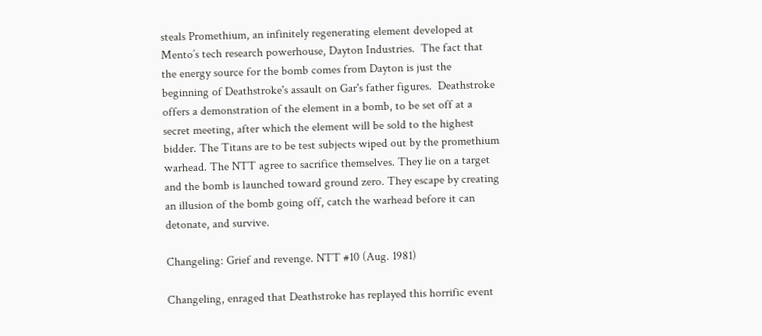steals Promethium, an infinitely regenerating element developed at Mento’s tech research powerhouse, Dayton Industries.  The fact that the energy source for the bomb comes from Dayton is just the beginning of Deathstroke's assault on Gar's father figures.  Deathstroke offers a demonstration of the element in a bomb, to be set off at a secret meeting, after which the element will be sold to the highest bidder. The Titans are to be test subjects wiped out by the promethium warhead. The NTT agree to sacrifice themselves. They lie on a target and the bomb is launched toward ground zero. They escape by creating an illusion of the bomb going off, catch the warhead before it can detonate, and survive.

Changeling: Grief and revenge. NTT #10 (Aug. 1981)

Changeling, enraged that Deathstroke has replayed this horrific event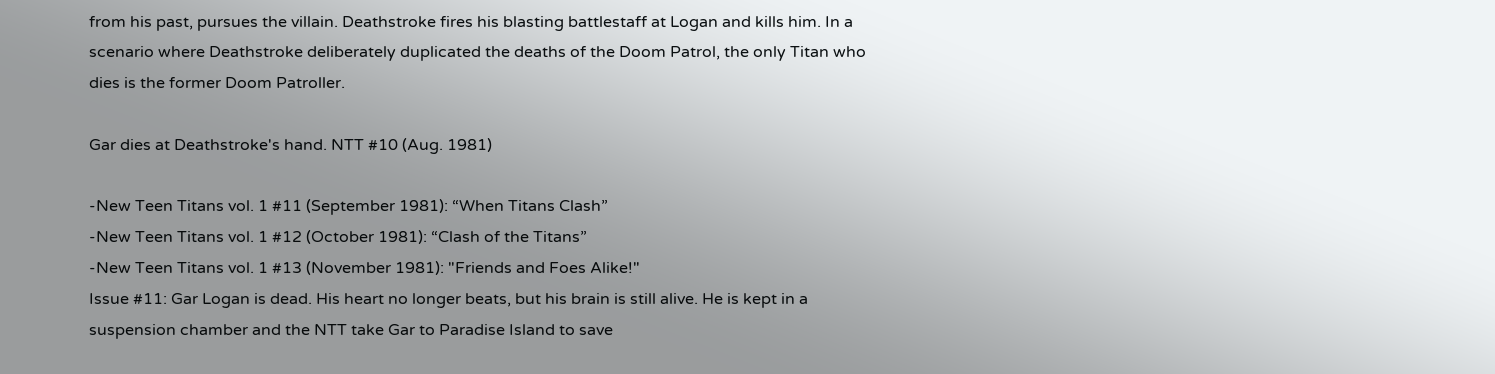from his past, pursues the villain. Deathstroke fires his blasting battlestaff at Logan and kills him. In a scenario where Deathstroke deliberately duplicated the deaths of the Doom Patrol, the only Titan who dies is the former Doom Patroller.

Gar dies at Deathstroke's hand. NTT #10 (Aug. 1981)

-New Teen Titans vol. 1 #11 (September 1981): “When Titans Clash”
-New Teen Titans vol. 1 #12 (October 1981): “Clash of the Titans”
-New Teen Titans vol. 1 #13 (November 1981): "Friends and Foes Alike!"
Issue #11: Gar Logan is dead. His heart no longer beats, but his brain is still alive. He is kept in a suspension chamber and the NTT take Gar to Paradise Island to save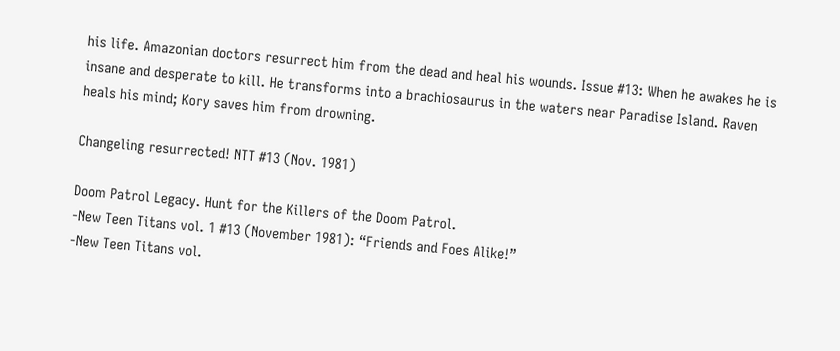his life. Amazonian doctors resurrect him from the dead and heal his wounds. Issue #13: When he awakes he is insane and desperate to kill. He transforms into a brachiosaurus in the waters near Paradise Island. Raven heals his mind; Kory saves him from drowning.

Changeling resurrected! NTT #13 (Nov. 1981)

Doom Patrol Legacy. Hunt for the Killers of the Doom Patrol.
-New Teen Titans vol. 1 #13 (November 1981): “Friends and Foes Alike!”
-New Teen Titans vol.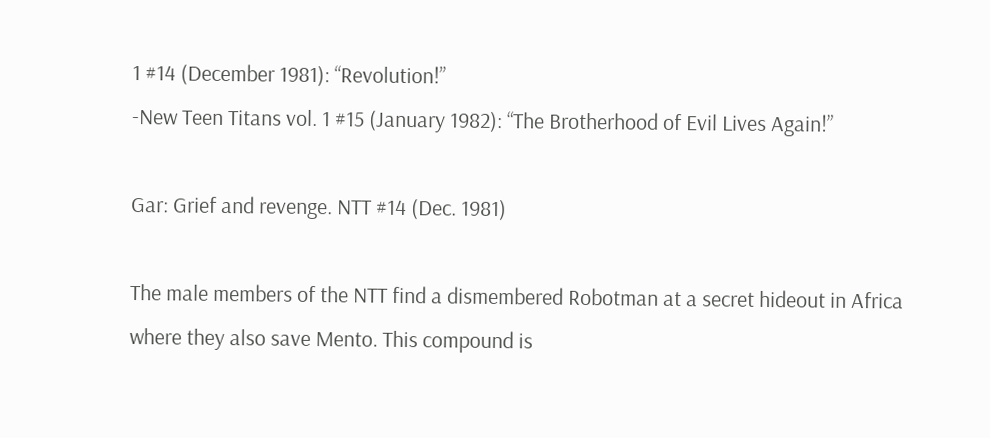1 #14 (December 1981): “Revolution!”
-New Teen Titans vol. 1 #15 (January 1982): “The Brotherhood of Evil Lives Again!”

Gar: Grief and revenge. NTT #14 (Dec. 1981)

The male members of the NTT find a dismembered Robotman at a secret hideout in Africa where they also save Mento. This compound is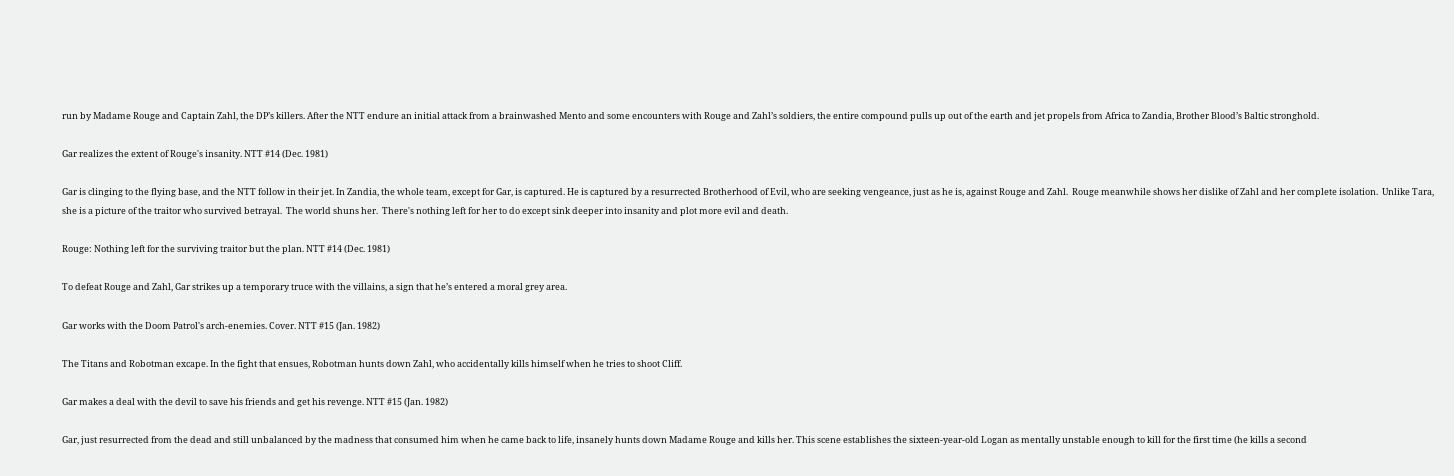run by Madame Rouge and Captain Zahl, the DP’s killers. After the NTT endure an initial attack from a brainwashed Mento and some encounters with Rouge and Zahl’s soldiers, the entire compound pulls up out of the earth and jet propels from Africa to Zandia, Brother Blood’s Baltic stronghold.

Gar realizes the extent of Rouge's insanity. NTT #14 (Dec. 1981)

Gar is clinging to the flying base, and the NTT follow in their jet. In Zandia, the whole team, except for Gar, is captured. He is captured by a resurrected Brotherhood of Evil, who are seeking vengeance, just as he is, against Rouge and Zahl.  Rouge meanwhile shows her dislike of Zahl and her complete isolation.  Unlike Tara, she is a picture of the traitor who survived betrayal.  The world shuns her.  There's nothing left for her to do except sink deeper into insanity and plot more evil and death.

Rouge: Nothing left for the surviving traitor but the plan. NTT #14 (Dec. 1981)

To defeat Rouge and Zahl, Gar strikes up a temporary truce with the villains, a sign that he’s entered a moral grey area.

Gar works with the Doom Patrol's arch-enemies. Cover. NTT #15 (Jan. 1982)

The Titans and Robotman excape. In the fight that ensues, Robotman hunts down Zahl, who accidentally kills himself when he tries to shoot Cliff.

Gar makes a deal with the devil to save his friends and get his revenge. NTT #15 (Jan. 1982)

Gar, just resurrected from the dead and still unbalanced by the madness that consumed him when he came back to life, insanely hunts down Madame Rouge and kills her. This scene establishes the sixteen-year-old Logan as mentally unstable enough to kill for the first time (he kills a second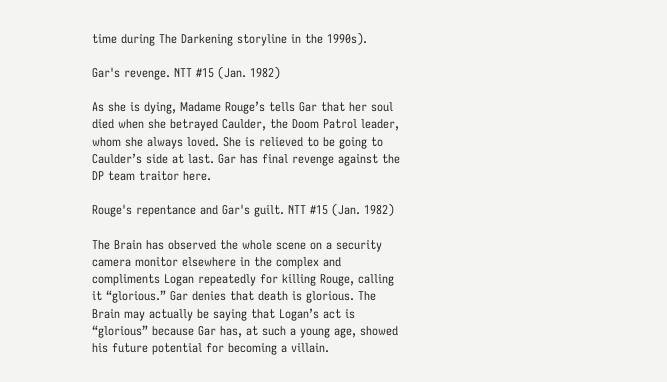time during The Darkening storyline in the 1990s).

Gar's revenge. NTT #15 (Jan. 1982)

As she is dying, Madame Rouge’s tells Gar that her soul died when she betrayed Caulder, the Doom Patrol leader, whom she always loved. She is relieved to be going to Caulder’s side at last. Gar has final revenge against the DP team traitor here.

Rouge's repentance and Gar's guilt. NTT #15 (Jan. 1982)

The Brain has observed the whole scene on a security camera monitor elsewhere in the complex and compliments Logan repeatedly for killing Rouge, calling it “glorious.” Gar denies that death is glorious. The Brain may actually be saying that Logan’s act is “glorious” because Gar has, at such a young age, showed his future potential for becoming a villain.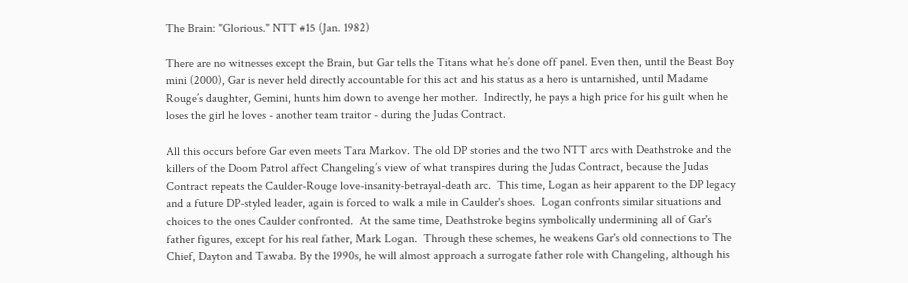The Brain: "Glorious." NTT #15 (Jan. 1982)

There are no witnesses except the Brain, but Gar tells the Titans what he’s done off panel. Even then, until the Beast Boy mini (2000), Gar is never held directly accountable for this act and his status as a hero is untarnished, until Madame Rouge’s daughter, Gemini, hunts him down to avenge her mother.  Indirectly, he pays a high price for his guilt when he loses the girl he loves - another team traitor - during the Judas Contract.

All this occurs before Gar even meets Tara Markov. The old DP stories and the two NTT arcs with Deathstroke and the killers of the Doom Patrol affect Changeling’s view of what transpires during the Judas Contract, because the Judas Contract repeats the Caulder-Rouge love-insanity-betrayal-death arc.  This time, Logan as heir apparent to the DP legacy and a future DP-styled leader, again is forced to walk a mile in Caulder's shoes.  Logan confronts similar situations and choices to the ones Caulder confronted.  At the same time, Deathstroke begins symbolically undermining all of Gar's father figures, except for his real father, Mark Logan.  Through these schemes, he weakens Gar's old connections to The Chief, Dayton and Tawaba. By the 1990s, he will almost approach a surrogate father role with Changeling, although his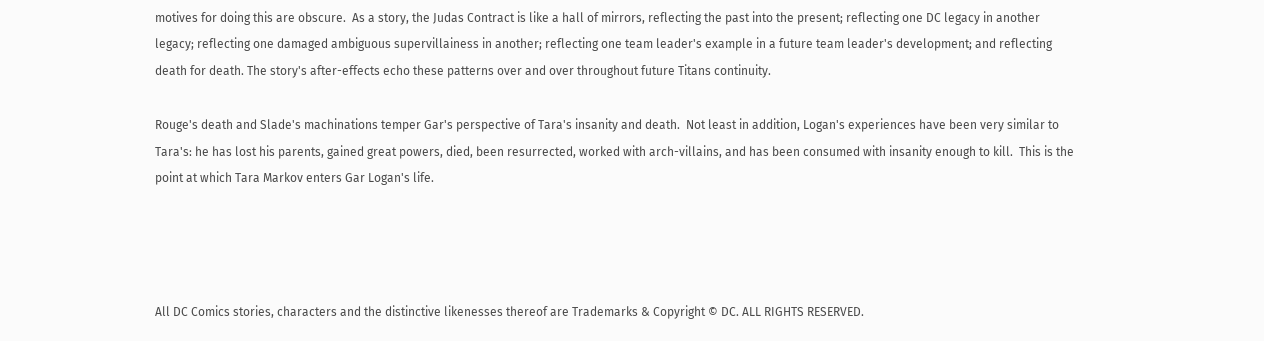motives for doing this are obscure.  As a story, the Judas Contract is like a hall of mirrors, reflecting the past into the present; reflecting one DC legacy in another legacy; reflecting one damaged ambiguous supervillainess in another; reflecting one team leader's example in a future team leader's development; and reflecting death for death. The story's after-effects echo these patterns over and over throughout future Titans continuity.

Rouge's death and Slade's machinations temper Gar's perspective of Tara's insanity and death.  Not least in addition, Logan's experiences have been very similar to Tara's: he has lost his parents, gained great powers, died, been resurrected, worked with arch-villains, and has been consumed with insanity enough to kill.  This is the point at which Tara Markov enters Gar Logan's life.




All DC Comics stories, characters and the distinctive likenesses thereof are Trademarks & Copyright © DC. ALL RIGHTS RESERVED.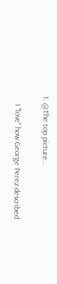1. @The top picture...

    I "love" how George Perez described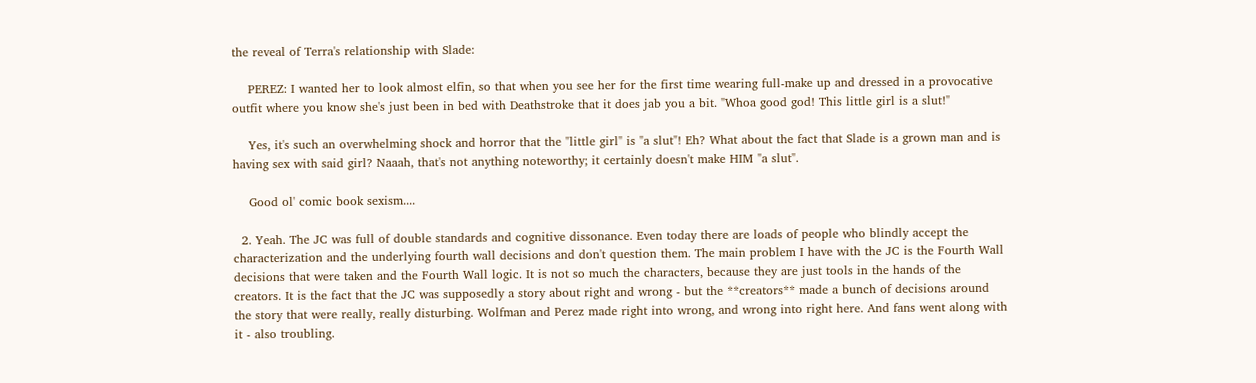the reveal of Terra's relationship with Slade:

    PEREZ: I wanted her to look almost elfin, so that when you see her for the first time wearing full-make up and dressed in a provocative outfit where you know she's just been in bed with Deathstroke that it does jab you a bit. "Whoa good god! This little girl is a slut!"

    Yes, it's such an overwhelming shock and horror that the "little girl" is "a slut"! Eh? What about the fact that Slade is a grown man and is having sex with said girl? Naaah, that's not anything noteworthy; it certainly doesn't make HIM "a slut".

    Good ol' comic book sexism....

  2. Yeah. The JC was full of double standards and cognitive dissonance. Even today there are loads of people who blindly accept the characterization and the underlying fourth wall decisions and don't question them. The main problem I have with the JC is the Fourth Wall decisions that were taken and the Fourth Wall logic. It is not so much the characters, because they are just tools in the hands of the creators. It is the fact that the JC was supposedly a story about right and wrong - but the **creators** made a bunch of decisions around the story that were really, really disturbing. Wolfman and Perez made right into wrong, and wrong into right here. And fans went along with it - also troubling.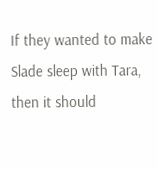If they wanted to make Slade sleep with Tara, then it should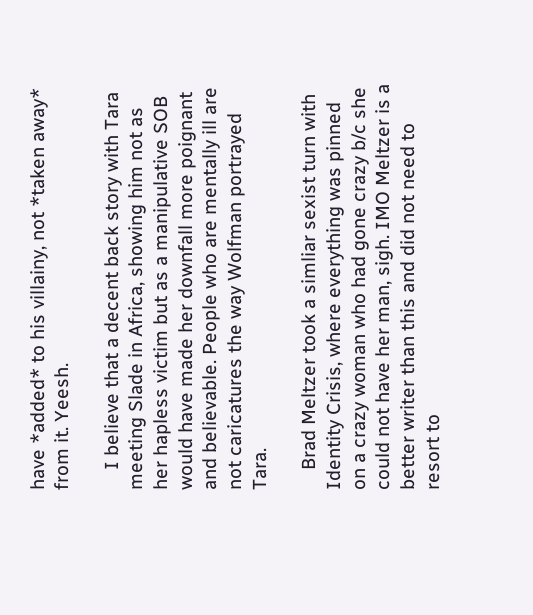have *added* to his villainy, not *taken away* from it. Yeesh.

    I believe that a decent back story with Tara meeting Slade in Africa, showing him not as her hapless victim but as a manipulative SOB would have made her downfall more poignant and believable. People who are mentally ill are not caricatures the way Wolfman portrayed Tara.

    Brad Meltzer took a simliar sexist turn with Identity Crisis, where everything was pinned on a crazy woman who had gone crazy b/c she could not have her man, sigh. IMO Meltzer is a better writer than this and did not need to resort to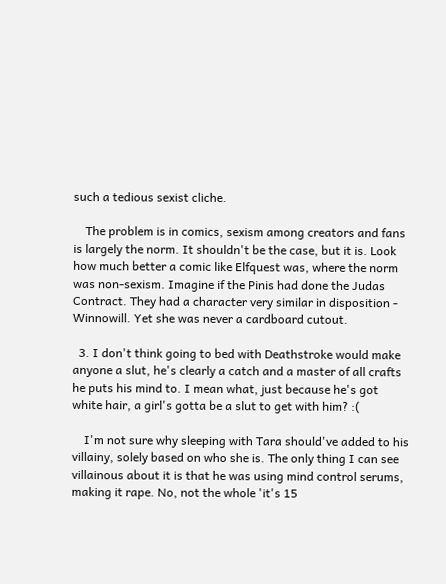such a tedious sexist cliche.

    The problem is in comics, sexism among creators and fans is largely the norm. It shouldn't be the case, but it is. Look how much better a comic like Elfquest was, where the norm was non-sexism. Imagine if the Pinis had done the Judas Contract. They had a character very similar in disposition - Winnowill. Yet she was never a cardboard cutout.

  3. I don't think going to bed with Deathstroke would make anyone a slut, he's clearly a catch and a master of all crafts he puts his mind to. I mean what, just because he's got white hair, a girl's gotta be a slut to get with him? :(

    I'm not sure why sleeping with Tara should've added to his villainy, solely based on who she is. The only thing I can see villainous about it is that he was using mind control serums, making it rape. No, not the whole 'it's 15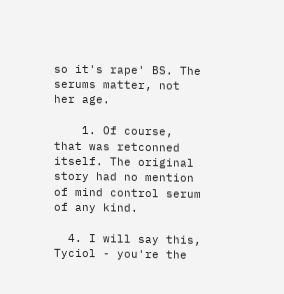so it's rape' BS. The serums matter, not her age.

    1. Of course, that was retconned itself. The original story had no mention of mind control serum of any kind.

  4. I will say this, Tyciol - you're the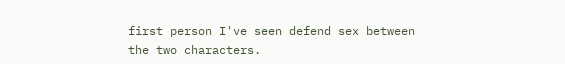first person I've seen defend sex between the two characters.